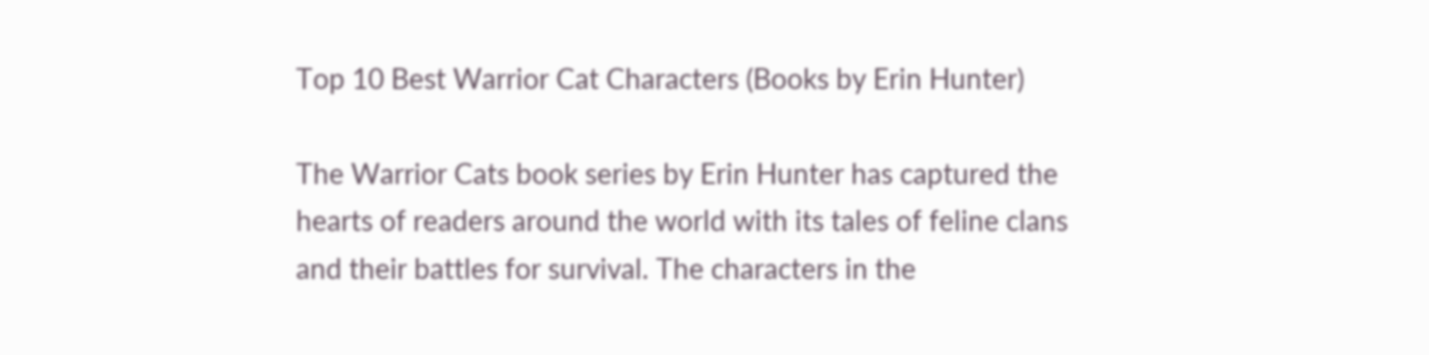Top 10 Best Warrior Cat Characters (Books by Erin Hunter)

The Warrior Cats book series by Erin Hunter has captured the hearts of readers around the world with its tales of feline clans and their battles for survival. The characters in the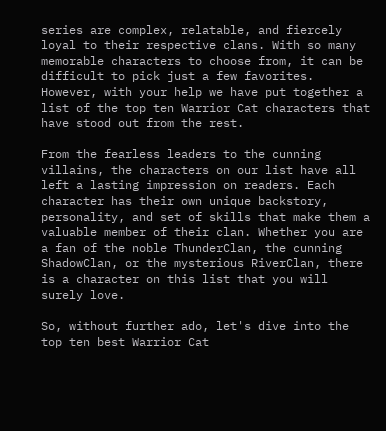series are complex, relatable, and fiercely loyal to their respective clans. With so many memorable characters to choose from, it can be difficult to pick just a few favorites. However, with your help we have put together a list of the top ten Warrior Cat characters that have stood out from the rest.

From the fearless leaders to the cunning villains, the characters on our list have all left a lasting impression on readers. Each character has their own unique backstory, personality, and set of skills that make them a valuable member of their clan. Whether you are a fan of the noble ThunderClan, the cunning ShadowClan, or the mysterious RiverClan, there is a character on this list that you will surely love.

So, without further ado, let's dive into the top ten best Warrior Cat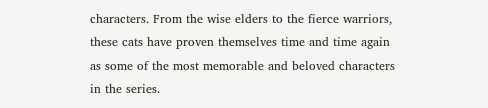characters. From the wise elders to the fierce warriors, these cats have proven themselves time and time again as some of the most memorable and beloved characters in the series.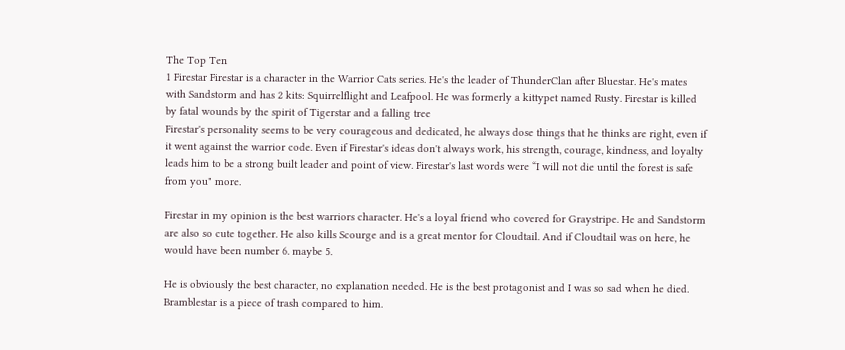The Top Ten
1 Firestar Firestar is a character in the Warrior Cats series. He's the leader of ThunderClan after Bluestar. He's mates with Sandstorm and has 2 kits: Squirrelflight and Leafpool. He was formerly a kittypet named Rusty. Firestar is killed by fatal wounds by the spirit of Tigerstar and a falling tree
Firestar's personality seems to be very courageous and dedicated, he always dose things that he thinks are right, even if it went against the warrior code. Even if Firestar's ideas don't always work, his strength, courage, kindness, and loyalty leads him to be a strong built leader and point of view. Firestar's last words were “I will not die until the forest is safe from you" more.

Firestar in my opinion is the best warriors character. He's a loyal friend who covered for Graystripe. He and Sandstorm are also so cute together. He also kills Scourge and is a great mentor for Cloudtail. And if Cloudtail was on here, he would have been number 6. maybe 5.

He is obviously the best character, no explanation needed. He is the best protagonist and I was so sad when he died. Bramblestar is a piece of trash compared to him.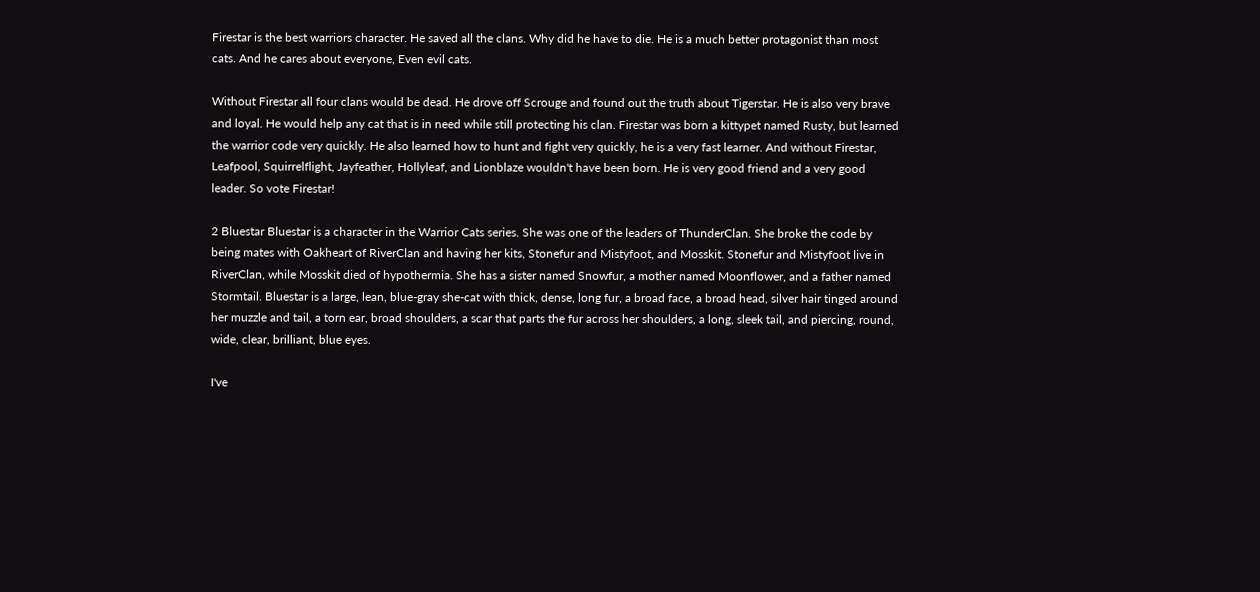Firestar is the best warriors character. He saved all the clans. Why did he have to die. He is a much better protagonist than most cats. And he cares about everyone, Even evil cats.

Without Firestar all four clans would be dead. He drove off Scrouge and found out the truth about Tigerstar. He is also very brave and loyal. He would help any cat that is in need while still protecting his clan. Firestar was born a kittypet named Rusty, but learned the warrior code very quickly. He also learned how to hunt and fight very quickly, he is a very fast learner. And without Firestar, Leafpool, Squirrelflight, Jayfeather, Hollyleaf, and Lionblaze wouldn't have been born. He is very good friend and a very good leader. So vote Firestar!

2 Bluestar Bluestar is a character in the Warrior Cats series. She was one of the leaders of ThunderClan. She broke the code by being mates with Oakheart of RiverClan and having her kits, Stonefur and Mistyfoot, and Mosskit. Stonefur and Mistyfoot live in RiverClan, while Mosskit died of hypothermia. She has a sister named Snowfur, a mother named Moonflower, and a father named Stormtail. Bluestar is a large, lean, blue-gray she-cat with thick, dense, long fur, a broad face, a broad head, silver hair tinged around her muzzle and tail, a torn ear, broad shoulders, a scar that parts the fur across her shoulders, a long, sleek tail, and piercing, round, wide, clear, brilliant, blue eyes.

I've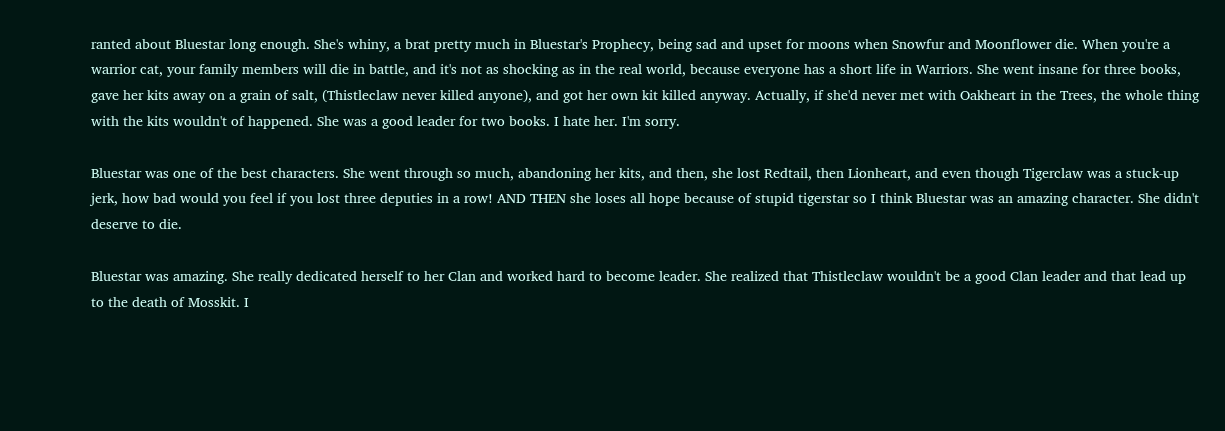ranted about Bluestar long enough. She's whiny, a brat pretty much in Bluestar's Prophecy, being sad and upset for moons when Snowfur and Moonflower die. When you're a warrior cat, your family members will die in battle, and it's not as shocking as in the real world, because everyone has a short life in Warriors. She went insane for three books, gave her kits away on a grain of salt, (Thistleclaw never killed anyone), and got her own kit killed anyway. Actually, if she'd never met with Oakheart in the Trees, the whole thing with the kits wouldn't of happened. She was a good leader for two books. I hate her. I'm sorry.

Bluestar was one of the best characters. She went through so much, abandoning her kits, and then, she lost Redtail, then Lionheart, and even though Tigerclaw was a stuck-up jerk, how bad would you feel if you lost three deputies in a row! AND THEN she loses all hope because of stupid tigerstar so I think Bluestar was an amazing character. She didn't deserve to die.

Bluestar was amazing. She really dedicated herself to her Clan and worked hard to become leader. She realized that Thistleclaw wouldn't be a good Clan leader and that lead up to the death of Mosskit. I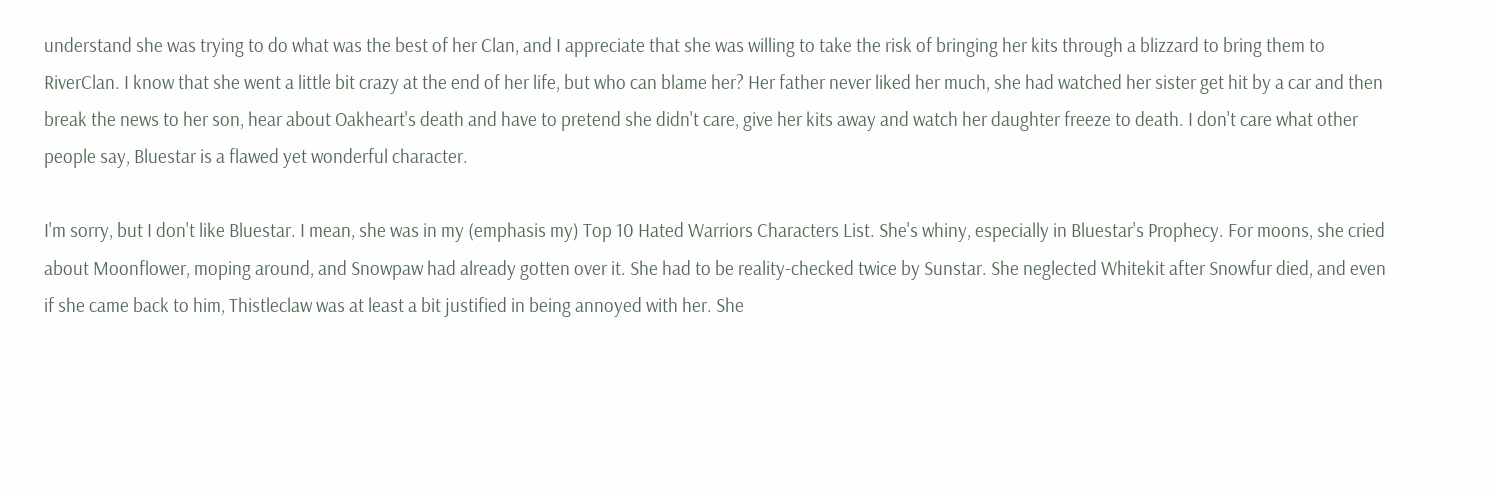understand she was trying to do what was the best of her Clan, and I appreciate that she was willing to take the risk of bringing her kits through a blizzard to bring them to RiverClan. I know that she went a little bit crazy at the end of her life, but who can blame her? Her father never liked her much, she had watched her sister get hit by a car and then break the news to her son, hear about Oakheart's death and have to pretend she didn't care, give her kits away and watch her daughter freeze to death. I don't care what other people say, Bluestar is a flawed yet wonderful character.

I'm sorry, but I don't like Bluestar. I mean, she was in my (emphasis my) Top 10 Hated Warriors Characters List. She's whiny, especially in Bluestar's Prophecy. For moons, she cried about Moonflower, moping around, and Snowpaw had already gotten over it. She had to be reality-checked twice by Sunstar. She neglected Whitekit after Snowfur died, and even if she came back to him, Thistleclaw was at least a bit justified in being annoyed with her. She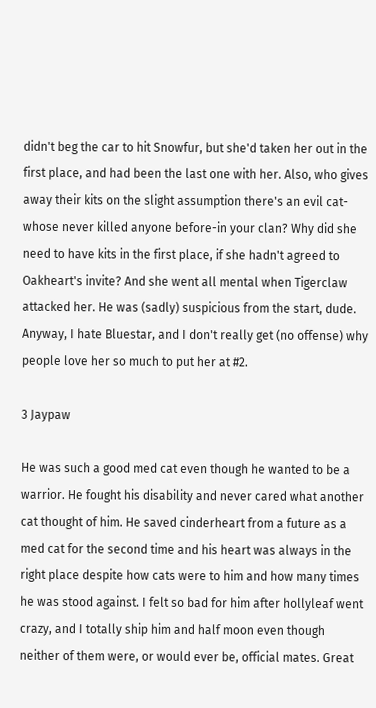didn't beg the car to hit Snowfur, but she'd taken her out in the first place, and had been the last one with her. Also, who gives away their kits on the slight assumption there's an evil cat-whose never killed anyone before-in your clan? Why did she need to have kits in the first place, if she hadn't agreed to Oakheart's invite? And she went all mental when Tigerclaw attacked her. He was (sadly) suspicious from the start, dude. Anyway, I hate Bluestar, and I don't really get (no offense) why people love her so much to put her at #2.

3 Jaypaw

He was such a good med cat even though he wanted to be a warrior. He fought his disability and never cared what another cat thought of him. He saved cinderheart from a future as a med cat for the second time and his heart was always in the right place despite how cats were to him and how many times he was stood against. I felt so bad for him after hollyleaf went crazy, and I totally ship him and half moon even though neither of them were, or would ever be, official mates. Great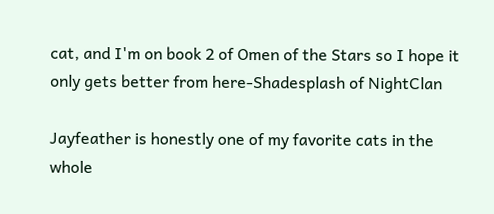cat, and I'm on book 2 of Omen of the Stars so I hope it only gets better from here-Shadesplash of NightClan

Jayfeather is honestly one of my favorite cats in the whole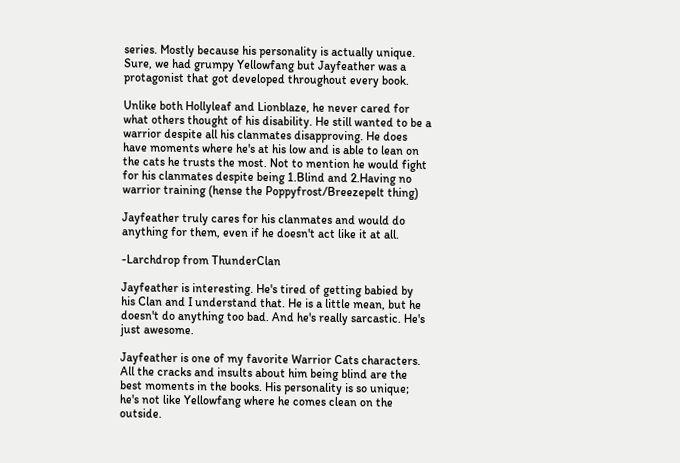series. Mostly because his personality is actually unique. Sure, we had grumpy Yellowfang but Jayfeather was a protagonist that got developed throughout every book.

Unlike both Hollyleaf and Lionblaze, he never cared for what others thought of his disability. He still wanted to be a warrior despite all his clanmates disapproving. He does have moments where he's at his low and is able to lean on the cats he trusts the most. Not to mention he would fight for his clanmates despite being 1.Blind and 2.Having no warrior training (hense the Poppyfrost/Breezepelt thing)

Jayfeather truly cares for his clanmates and would do anything for them, even if he doesn't act like it at all.

-Larchdrop from ThunderClan

Jayfeather is interesting. He's tired of getting babied by his Clan and I understand that. He is a little mean, but he doesn't do anything too bad. And he's really sarcastic. He's just awesome.

Jayfeather is one of my favorite Warrior Cats characters. All the cracks and insults about him being blind are the best moments in the books. His personality is so unique; he's not like Yellowfang where he comes clean on the outside.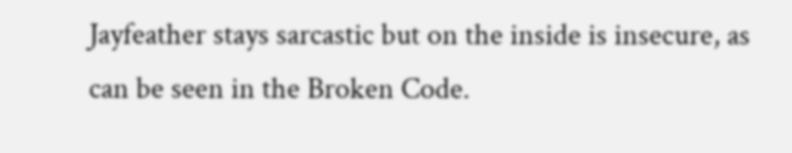Jayfeather stays sarcastic but on the inside is insecure, as can be seen in the Broken Code.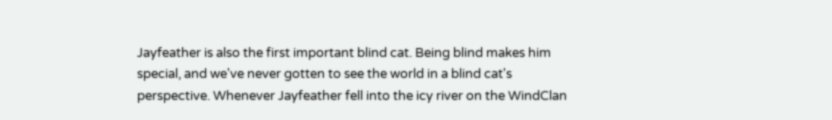Jayfeather is also the first important blind cat. Being blind makes him special, and we've never gotten to see the world in a blind cat's perspective. Whenever Jayfeather fell into the icy river on the WindClan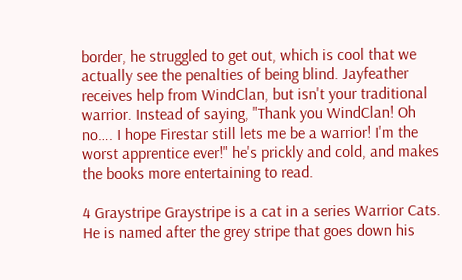border, he struggled to get out, which is cool that we actually see the penalties of being blind. Jayfeather receives help from WindClan, but isn't your traditional warrior. Instead of saying, "Thank you WindClan! Oh no…. I hope Firestar still lets me be a warrior! I'm the worst apprentice ever!" he's prickly and cold, and makes the books more entertaining to read.

4 Graystripe Graystripe is a cat in a series Warrior Cats. He is named after the grey stripe that goes down his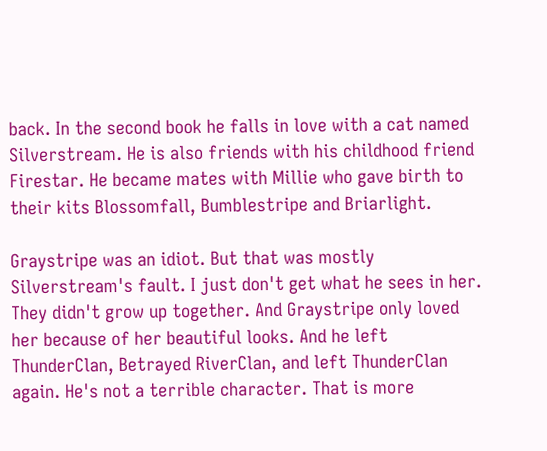back. In the second book he falls in love with a cat named Silverstream. He is also friends with his childhood friend Firestar. He became mates with Millie who gave birth to their kits Blossomfall, Bumblestripe and Briarlight.

Graystripe was an idiot. But that was mostly Silverstream's fault. I just don't get what he sees in her. They didn't grow up together. And Graystripe only loved her because of her beautiful looks. And he left ThunderClan, Betrayed RiverClan, and left ThunderClan again. He's not a terrible character. That is more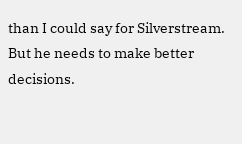than I could say for Silverstream. But he needs to make better decisions.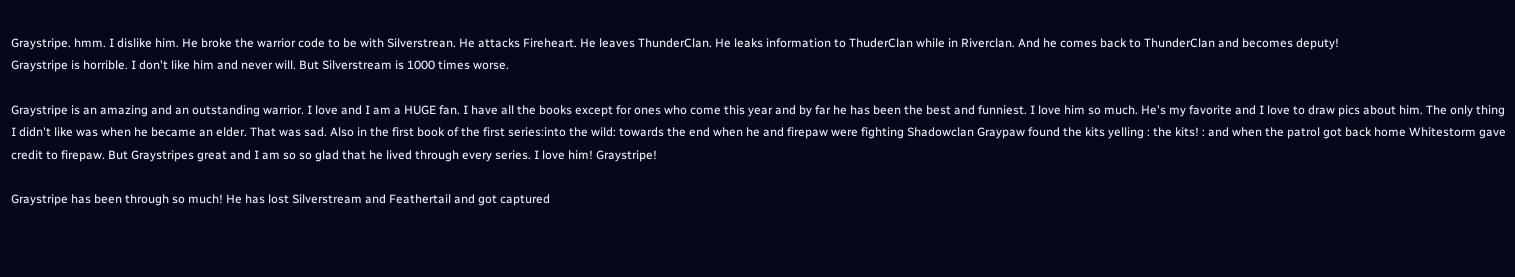Graystripe. hmm. I dislike him. He broke the warrior code to be with Silverstrean. He attacks Fireheart. He leaves ThunderClan. He leaks information to ThuderClan while in Riverclan. And he comes back to ThunderClan and becomes deputy!
Graystripe is horrible. I don't like him and never will. But Silverstream is 1000 times worse.

Graystripe is an amazing and an outstanding warrior. I love and I am a HUGE fan. I have all the books except for ones who come this year and by far he has been the best and funniest. I love him so much. He's my favorite and I love to draw pics about him. The only thing I didn't like was when he became an elder. That was sad. Also in the first book of the first series:into the wild: towards the end when he and firepaw were fighting Shadowclan Graypaw found the kits yelling : the kits! : and when the patrol got back home Whitestorm gave credit to firepaw. But Graystripes great and I am so so glad that he lived through every series. I love him! Graystripe!

Graystripe has been through so much! He has lost Silverstream and Feathertail and got captured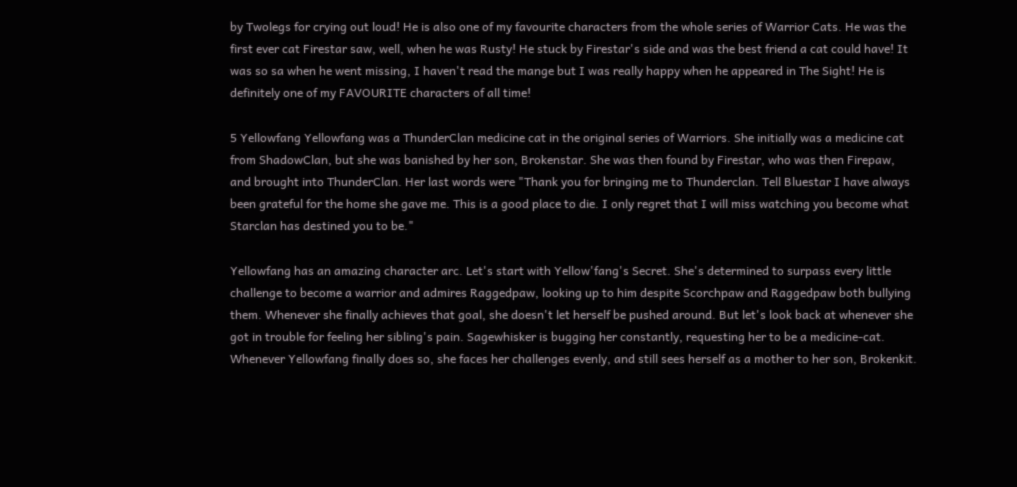by Twolegs for crying out loud! He is also one of my favourite characters from the whole series of Warrior Cats. He was the first ever cat Firestar saw, well, when he was Rusty! He stuck by Firestar's side and was the best friend a cat could have! It was so sa when he went missing, I haven't read the mange but I was really happy when he appeared in The Sight! He is definitely one of my FAVOURITE characters of all time!

5 Yellowfang Yellowfang was a ThunderClan medicine cat in the original series of Warriors. She initially was a medicine cat from ShadowClan, but she was banished by her son, Brokenstar. She was then found by Firestar, who was then Firepaw, and brought into ThunderClan. Her last words were "Thank you for bringing me to Thunderclan. Tell Bluestar I have always been grateful for the home she gave me. This is a good place to die. I only regret that I will miss watching you become what Starclan has destined you to be."

Yellowfang has an amazing character arc. Let's start with Yellow'fang's Secret. She's determined to surpass every little challenge to become a warrior and admires Raggedpaw, looking up to him despite Scorchpaw and Raggedpaw both bullying them. Whenever she finally achieves that goal, she doesn't let herself be pushed around. But let's look back at whenever she got in trouble for feeling her sibling's pain. Sagewhisker is bugging her constantly, requesting her to be a medicine-cat. Whenever Yellowfang finally does so, she faces her challenges evenly, and still sees herself as a mother to her son, Brokenkit.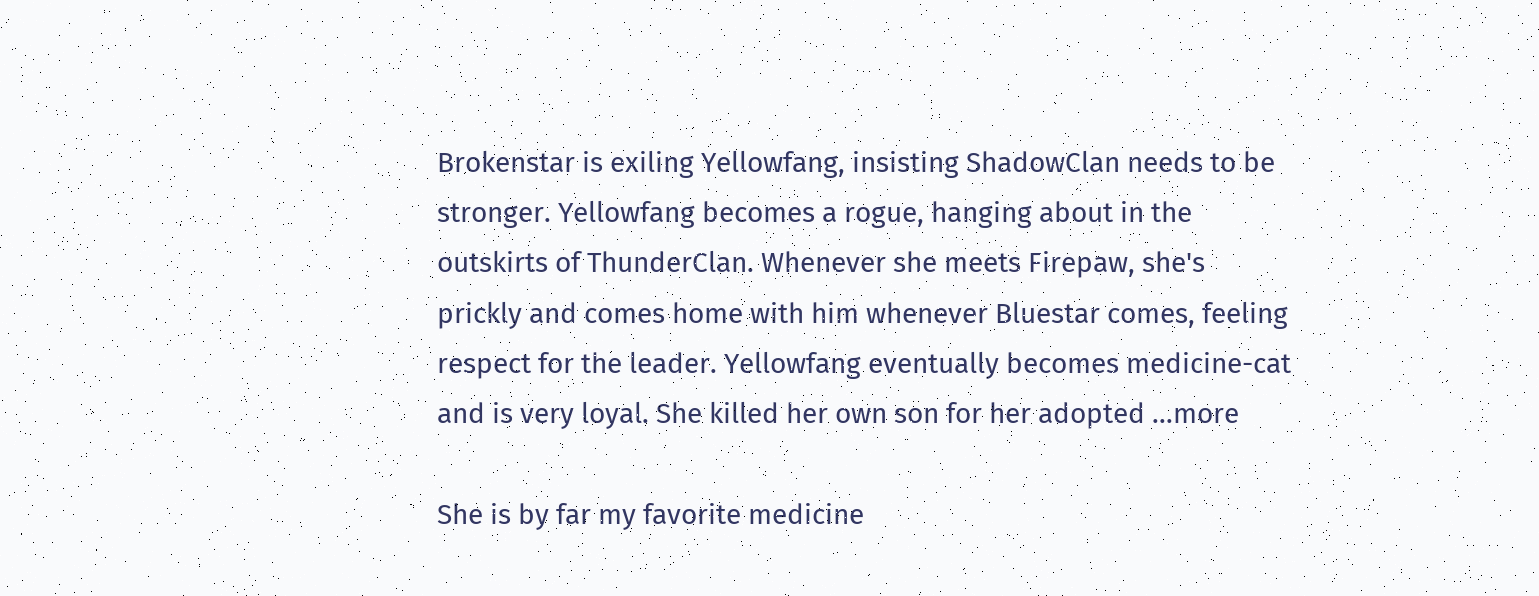Brokenstar is exiling Yellowfang, insisting ShadowClan needs to be stronger. Yellowfang becomes a rogue, hanging about in the outskirts of ThunderClan. Whenever she meets Firepaw, she's prickly and comes home with him whenever Bluestar comes, feeling respect for the leader. Yellowfang eventually becomes medicine-cat and is very loyal. She killed her own son for her adopted ...more

She is by far my favorite medicine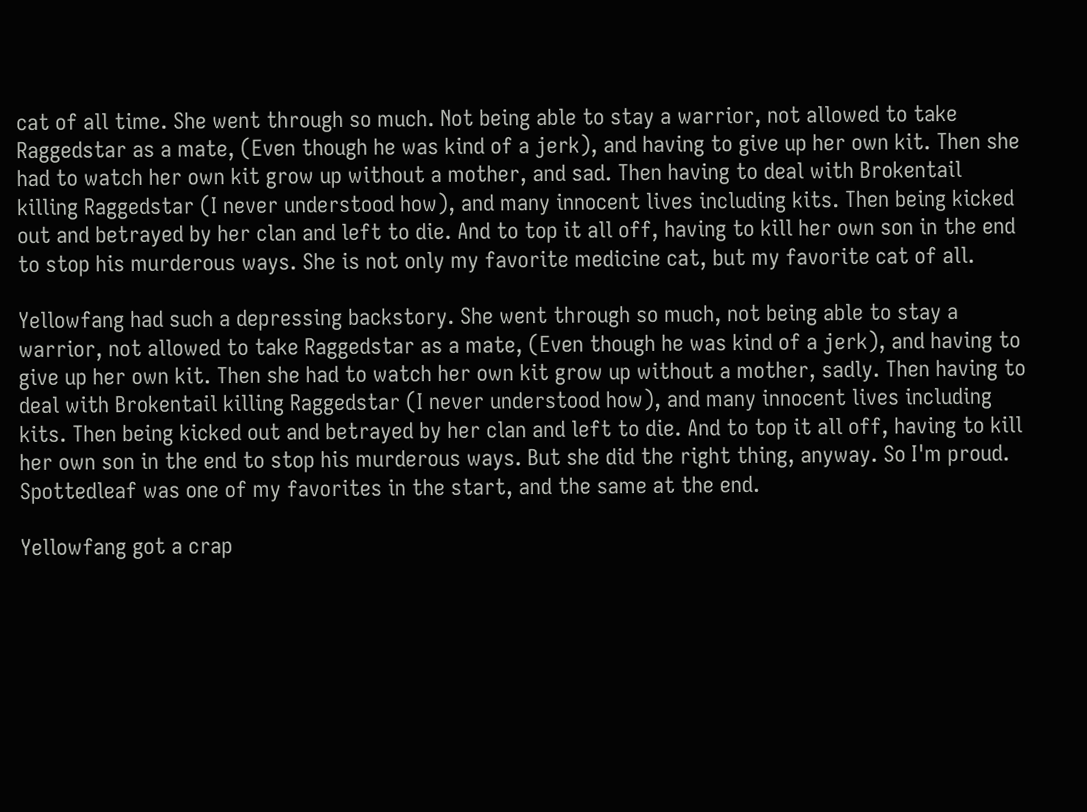cat of all time. She went through so much. Not being able to stay a warrior, not allowed to take Raggedstar as a mate, (Even though he was kind of a jerk), and having to give up her own kit. Then she had to watch her own kit grow up without a mother, and sad. Then having to deal with Brokentail killing Raggedstar (I never understood how), and many innocent lives including kits. Then being kicked out and betrayed by her clan and left to die. And to top it all off, having to kill her own son in the end to stop his murderous ways. She is not only my favorite medicine cat, but my favorite cat of all.

Yellowfang had such a depressing backstory. She went through so much, not being able to stay a warrior, not allowed to take Raggedstar as a mate, (Even though he was kind of a jerk), and having to give up her own kit. Then she had to watch her own kit grow up without a mother, sadly. Then having to deal with Brokentail killing Raggedstar (I never understood how), and many innocent lives including kits. Then being kicked out and betrayed by her clan and left to die. And to top it all off, having to kill her own son in the end to stop his murderous ways. But she did the right thing, anyway. So I'm proud. Spottedleaf was one of my favorites in the start, and the same at the end.

Yellowfang got a crap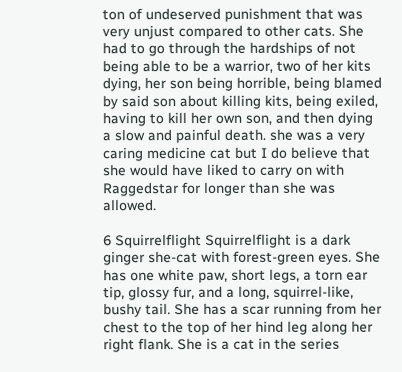ton of undeserved punishment that was very unjust compared to other cats. She had to go through the hardships of not being able to be a warrior, two of her kits dying, her son being horrible, being blamed by said son about killing kits, being exiled, having to kill her own son, and then dying a slow and painful death. she was a very caring medicine cat but I do believe that she would have liked to carry on with Raggedstar for longer than she was allowed.

6 Squirrelflight Squirrelflight is a dark ginger she-cat with forest-green eyes. She has one white paw, short legs, a torn ear tip, glossy fur, and a long, squirrel-like, bushy tail. She has a scar running from her chest to the top of her hind leg along her right flank. She is a cat in the series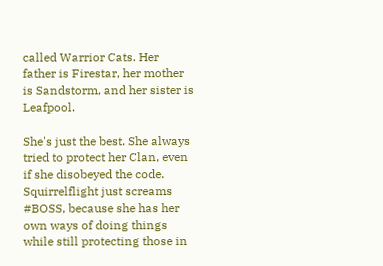called Warrior Cats. Her father is Firestar, her mother is Sandstorm, and her sister is Leafpool.

She's just the best. She always tried to protect her Clan, even if she disobeyed the code. Squirrelflight just screams #BOSS, because she has her own ways of doing things while still protecting those in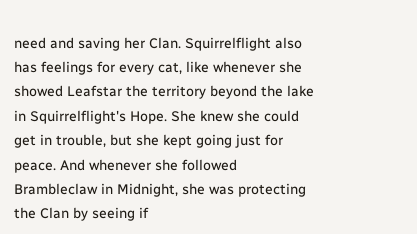need and saving her Clan. Squirrelflight also has feelings for every cat, like whenever she showed Leafstar the territory beyond the lake in Squirrelflight's Hope. She knew she could get in trouble, but she kept going just for peace. And whenever she followed Brambleclaw in Midnight, she was protecting the Clan by seeing if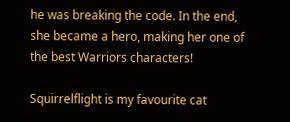he was breaking the code. In the end, she became a hero, making her one of the best Warriors characters!

Squirrelflight is my favourite cat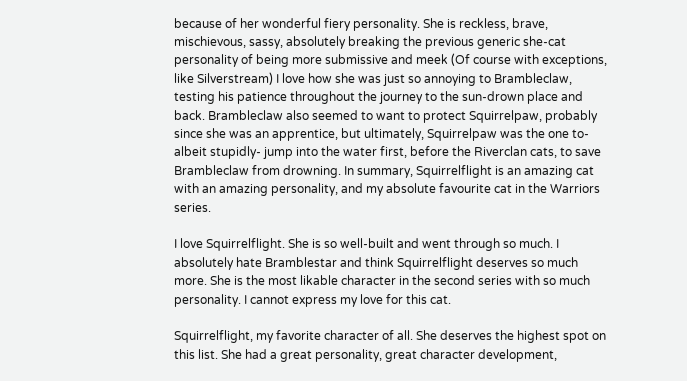because of her wonderful fiery personality. She is reckless, brave, mischievous, sassy, absolutely breaking the previous generic she-cat personality of being more submissive and meek (Of course with exceptions, like Silverstream) I love how she was just so annoying to Brambleclaw, testing his patience throughout the journey to the sun-drown place and back. Brambleclaw also seemed to want to protect Squirrelpaw, probably since she was an apprentice, but ultimately, Squirrelpaw was the one to- albeit stupidly- jump into the water first, before the Riverclan cats, to save Brambleclaw from drowning. In summary, Squirrelflight is an amazing cat with an amazing personality, and my absolute favourite cat in the Warriors series.

I love Squirrelflight. She is so well-built and went through so much. I absolutely hate Bramblestar and think Squirrelflight deserves so much more. She is the most likable character in the second series with so much personality. I cannot express my love for this cat.

Squirrelflight, my favorite character of all. She deserves the highest spot on this list. She had a great personality, great character development,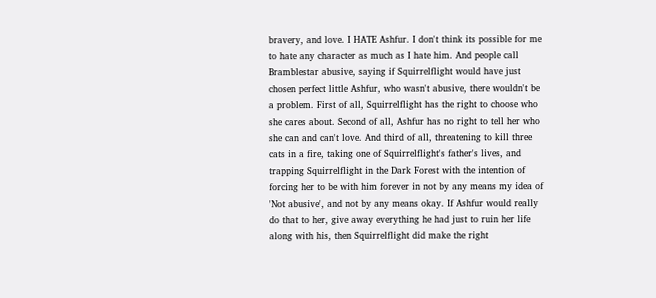bravery, and love. I HATE Ashfur. I don't think its possible for me to hate any character as much as I hate him. And people call Bramblestar abusive, saying if Squirrelflight would have just chosen perfect little Ashfur, who wasn't abusive, there wouldn't be a problem. First of all, Squirrelflight has the right to choose who she cares about. Second of all, Ashfur has no right to tell her who she can and can't love. And third of all, threatening to kill three cats in a fire, taking one of Squirrelflight's father's lives, and trapping Squirrelflight in the Dark Forest with the intention of forcing her to be with him forever in not by any means my idea of 'Not abusive', and not by any means okay. If Ashfur would really do that to her, give away everything he had just to ruin her life along with his, then Squirrelflight did make the right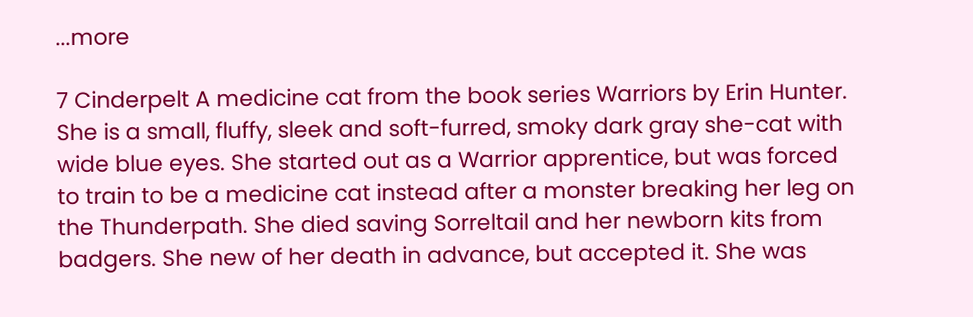...more

7 Cinderpelt A medicine cat from the book series Warriors by Erin Hunter. She is a small, fluffy, sleek and soft-furred, smoky dark gray she-cat with wide blue eyes. She started out as a Warrior apprentice, but was forced to train to be a medicine cat instead after a monster breaking her leg on the Thunderpath. She died saving Sorreltail and her newborn kits from badgers. She new of her death in advance, but accepted it. She was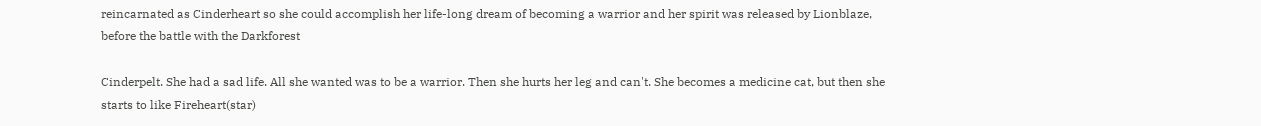reincarnated as Cinderheart so she could accomplish her life-long dream of becoming a warrior and her spirit was released by Lionblaze, before the battle with the Darkforest

Cinderpelt. She had a sad life. All she wanted was to be a warrior. Then she hurts her leg and can't. She becomes a medicine cat, but then she starts to like Fireheart(star)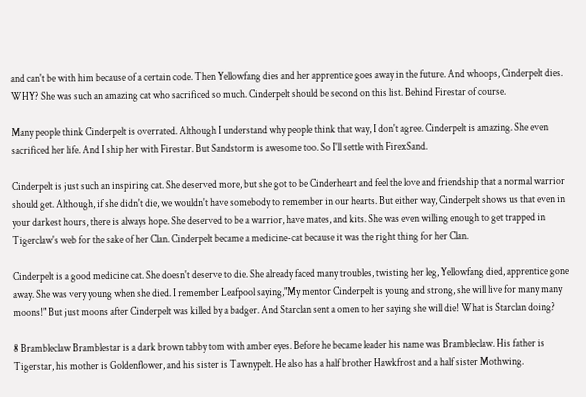and can't be with him because of a certain code. Then Yellowfang dies and her apprentice goes away in the future. And whoops, Cinderpelt dies. WHY? She was such an amazing cat who sacrificed so much. Cinderpelt should be second on this list. Behind Firestar of course.

Many people think Cinderpelt is overrated. Although I understand why people think that way, I don't agree. Cinderpelt is amazing. She even sacrificed her life. And I ship her with Firestar. But Sandstorm is awesome too. So I'll settle with FirexSand.

Cinderpelt is just such an inspiring cat. She deserved more, but she got to be Cinderheart and feel the love and friendship that a normal warrior should get. Although, if she didn't die, we wouldn't have somebody to remember in our hearts. But either way, Cinderpelt shows us that even in your darkest hours, there is always hope. She deserved to be a warrior, have mates, and kits. She was even willing enough to get trapped in Tigerclaw's web for the sake of her Clan. Cinderpelt became a medicine-cat because it was the right thing for her Clan.

Cinderpelt is a good medicine cat. She doesn't deserve to die. She already faced many troubles, twisting her leg, Yellowfang died, apprentice gone away. She was very young when she died. I remember Leafpool saying,"My mentor Cinderpelt is young and strong, she will live for many many moons!" But just moons after Cinderpelt was killed by a badger. And Starclan sent a omen to her saying she will die! What is Starclan doing?

8 Brambleclaw Bramblestar is a dark brown tabby tom with amber eyes. Before he became leader his name was Brambleclaw. His father is Tigerstar, his mother is Goldenflower, and his sister is Tawnypelt. He also has a half brother Hawkfrost and a half sister Mothwing.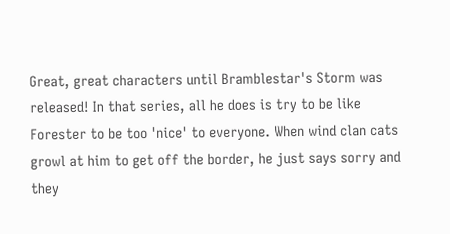Great, great characters until Bramblestar's Storm was released! In that series, all he does is try to be like Forester to be too 'nice' to everyone. When wind clan cats growl at him to get off the border, he just says sorry and they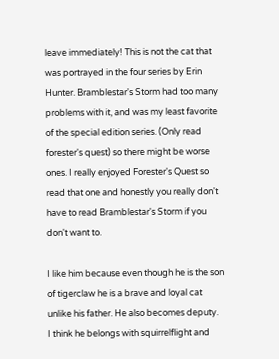leave immediately! This is not the cat that was portrayed in the four series by Erin Hunter. Bramblestar's Storm had too many problems with it, and was my least favorite of the special edition series. (Only read forester's quest) so there might be worse ones. I really enjoyed Forester's Quest so read that one and honestly you really don't have to read Bramblestar's Storm if you don't want to.

I like him because even though he is the son of tigerclaw he is a brave and loyal cat unlike his father. He also becomes deputy.
I think he belongs with squirrelflight and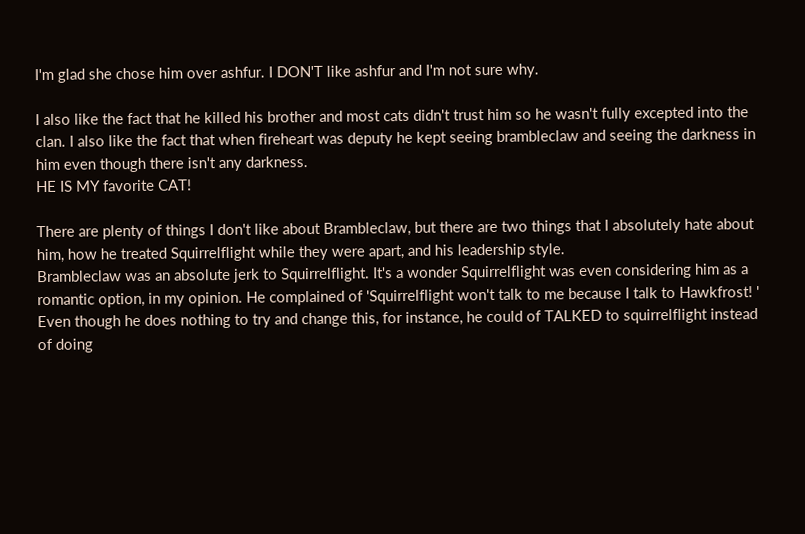I'm glad she chose him over ashfur. I DON'T like ashfur and I'm not sure why.

I also like the fact that he killed his brother and most cats didn't trust him so he wasn't fully excepted into the clan. I also like the fact that when fireheart was deputy he kept seeing brambleclaw and seeing the darkness in him even though there isn't any darkness.
HE IS MY favorite CAT!

There are plenty of things I don't like about Brambleclaw, but there are two things that I absolutely hate about him, how he treated Squirrelflight while they were apart, and his leadership style.
Brambleclaw was an absolute jerk to Squirrelflight. It's a wonder Squirrelflight was even considering him as a romantic option, in my opinion. He complained of 'Squirrelflight won't talk to me because I talk to Hawkfrost! ' Even though he does nothing to try and change this, for instance, he could of TALKED to squirrelflight instead of doing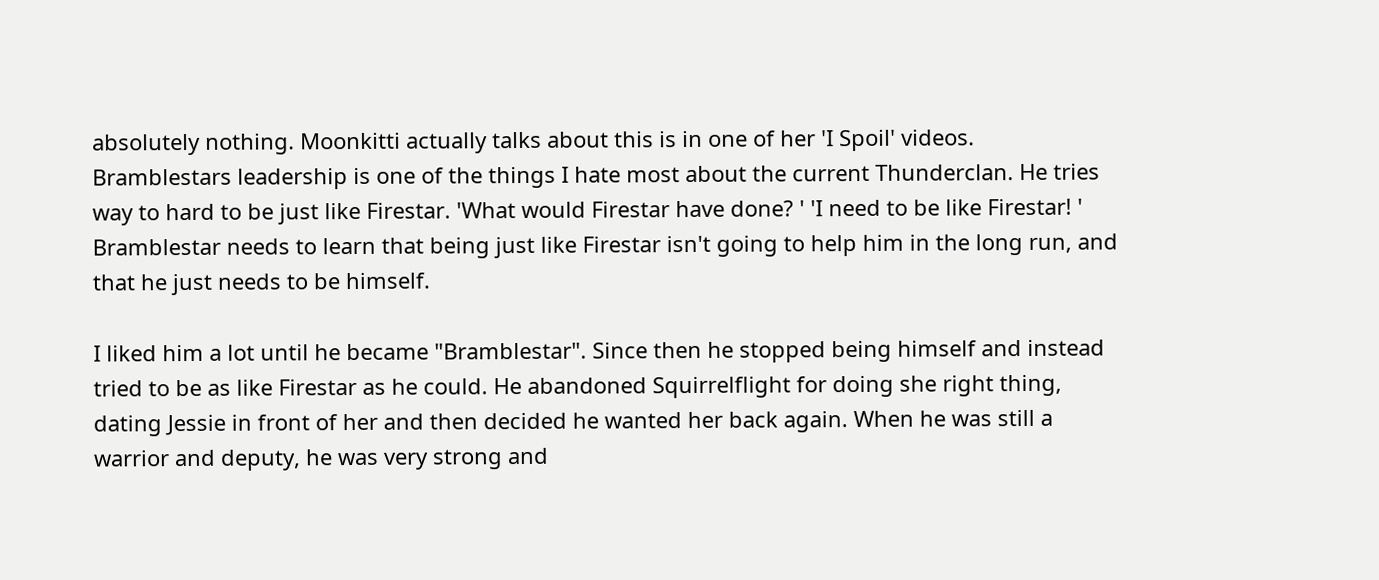absolutely nothing. Moonkitti actually talks about this is in one of her 'I Spoil' videos.
Bramblestars leadership is one of the things I hate most about the current Thunderclan. He tries way to hard to be just like Firestar. 'What would Firestar have done? ' 'I need to be like Firestar! ' Bramblestar needs to learn that being just like Firestar isn't going to help him in the long run, and that he just needs to be himself.

I liked him a lot until he became "Bramblestar". Since then he stopped being himself and instead tried to be as like Firestar as he could. He abandoned Squirrelflight for doing she right thing, dating Jessie in front of her and then decided he wanted her back again. When he was still a warrior and deputy, he was very strong and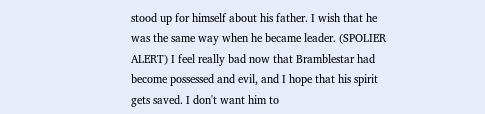stood up for himself about his father. I wish that he was the same way when he became leader. (SPOLIER ALERT) I feel really bad now that Bramblestar had become possessed and evil, and I hope that his spirit gets saved. I don't want him to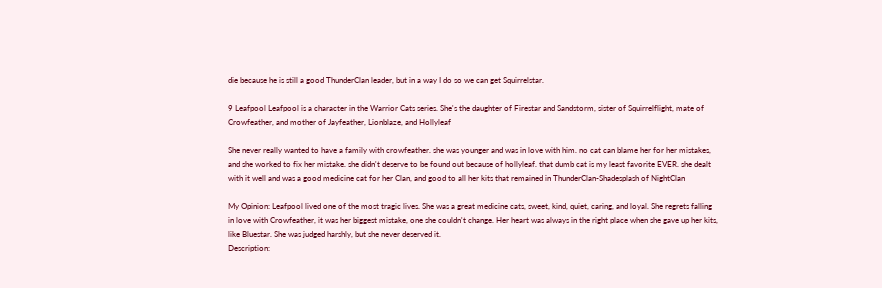die because he is still a good ThunderClan leader, but in a way I do so we can get Squirrelstar.

9 Leafpool Leafpool is a character in the Warrior Cats series. She's the daughter of Firestar and Sandstorm, sister of Squirrelflight, mate of Crowfeather, and mother of Jayfeather, Lionblaze, and Hollyleaf

She never really wanted to have a family with crowfeather. she was younger and was in love with him. no cat can blame her for her mistakes, and she worked to fix her mistake. she didn't deserve to be found out because of hollyleaf. that dumb cat is my least favorite EVER. she dealt with it well and was a good medicine cat for her Clan, and good to all her kits that remained in ThunderClan-Shadesplash of NightClan

My Opinion: Leafpool lived one of the most tragic lives. She was a great medicine cats, sweet, kind, quiet, caring, and loyal. She regrets falling in love with Crowfeather, it was her biggest mistake, one she couldn't change. Her heart was always in the right place when she gave up her kits, like Bluestar. She was judged harshly, but she never deserved it.
Description: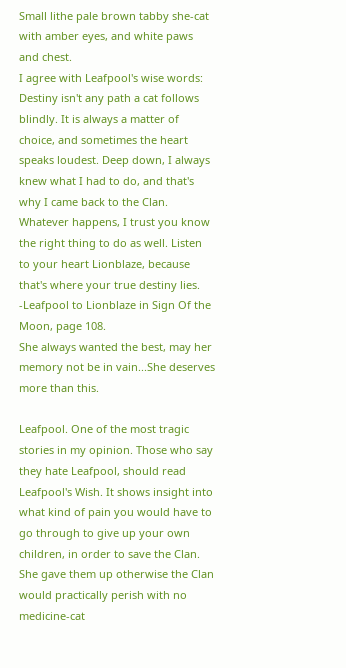Small lithe pale brown tabby she-cat with amber eyes, and white paws and chest.
I agree with Leafpool's wise words: Destiny isn't any path a cat follows blindly. It is always a matter of choice, and sometimes the heart speaks loudest. Deep down, I always knew what I had to do, and that's why I came back to the Clan. Whatever happens, I trust you know the right thing to do as well. Listen to your heart Lionblaze, because that's where your true destiny lies.
-Leafpool to Lionblaze in Sign Of the Moon, page 108.
She always wanted the best, may her memory not be in vain...She deserves more than this.

Leafpool. One of the most tragic stories in my opinion. Those who say they hate Leafpool, should read Leafpool's Wish. It shows insight into what kind of pain you would have to go through to give up your own children, in order to save the Clan. She gave them up otherwise the Clan would practically perish with no medicine-cat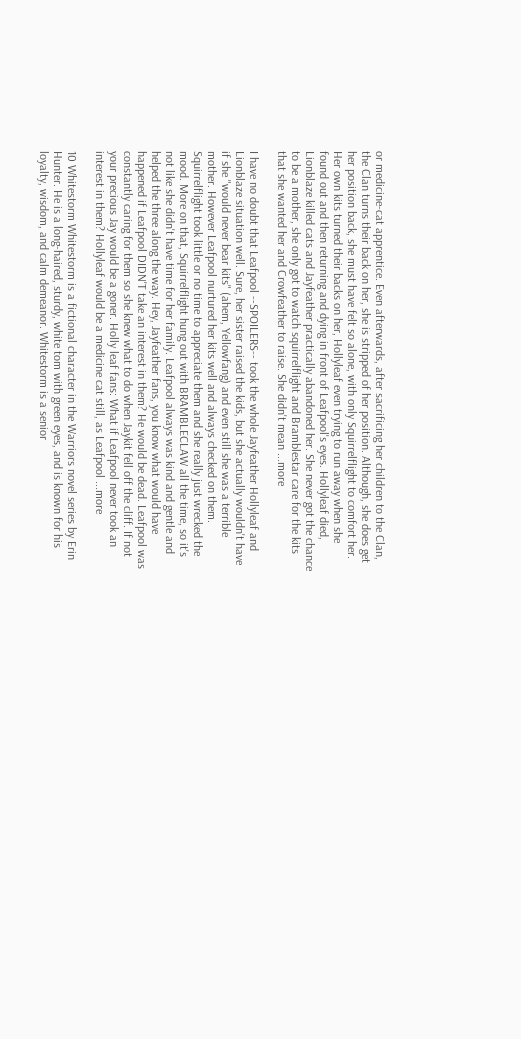or medicine-cat apprentice. Even afterwards, after sacrificing her children to the Clan, the Clan turns their back on her, she is stripped of her position. Although, she does get her position back, she must have felt so alone, with only Squirrelflight to comfort her. Her own kits turned their backs on her, Hollyleaf even trying to run away when she found out and then returning and dying in front of Leafpool's eyes. Hollyleaf died, Lionblaze killed cats and Jayfeather practically abandoned her. She never got the chance to be a mother, she only got to watch squirrelflight and Bramblestar care for the kits that she wanted her and Crowfeather to raise. She didn't mean ...more

I have no doubt that Leafpool --SPOILERS-- took the whole Jayfeather Hollyleaf and Lionblaze situation well. Sure, her sister raised the kids, but she actually wouldn't have if she "would never bear kits" (ahem, Yellowfang) and even still she was a terrible mother. However Leafpool nurtured her kits well and always checked on them. Squirrelflight took little or no time to appreciate them and she really just wrecked the mood. More on that, Squirrelflight hung out with BRAMBLECLAW all the time, so it's not like she didn't have time for her family. Leafpool always was kind and gentle and helped the three along the way. Hey, Jayfeather fans, you know what would have happened if Leafpool DIDN'T take an interest in them? He would be dead. Leafpool was constantly caring for them so she knew what to do when Jaykit fell off the cliff. If not your precious Jay would be a goner. Holly leaf fans: What if Leafpool never took an interest in them? Hollyleaf would be a medicine cat still, as Leafpool ...more

10 Whitestorm Whitestorm is a fictional character in the Warriors novel series by Erin Hunter. He is a long-haired, sturdy, white tom with green eyes, and is known for his loyalty, wisdom, and calm demeanor. Whitestorm is a senior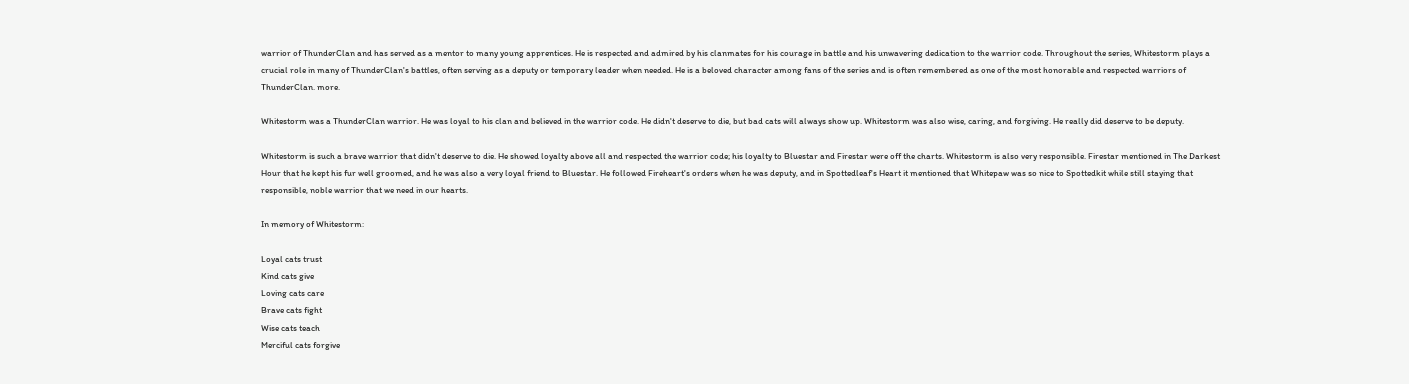warrior of ThunderClan and has served as a mentor to many young apprentices. He is respected and admired by his clanmates for his courage in battle and his unwavering dedication to the warrior code. Throughout the series, Whitestorm plays a crucial role in many of ThunderClan's battles, often serving as a deputy or temporary leader when needed. He is a beloved character among fans of the series and is often remembered as one of the most honorable and respected warriors of ThunderClan. more.

Whitestorm was a ThunderClan warrior. He was loyal to his clan and believed in the warrior code. He didn't deserve to die, but bad cats will always show up. Whitestorm was also wise, caring, and forgiving. He really did deserve to be deputy.

Whitestorm is such a brave warrior that didn't deserve to die. He showed loyalty above all and respected the warrior code; his loyalty to Bluestar and Firestar were off the charts. Whitestorm is also very responsible. Firestar mentioned in The Darkest Hour that he kept his fur well groomed, and he was also a very loyal friend to Bluestar. He followed Fireheart's orders when he was deputy, and in Spottedleaf's Heart it mentioned that Whitepaw was so nice to Spottedkit while still staying that responsible, noble warrior that we need in our hearts.

In memory of Whitestorm:

Loyal cats trust
Kind cats give
Loving cats care
Brave cats fight
Wise cats teach
Merciful cats forgive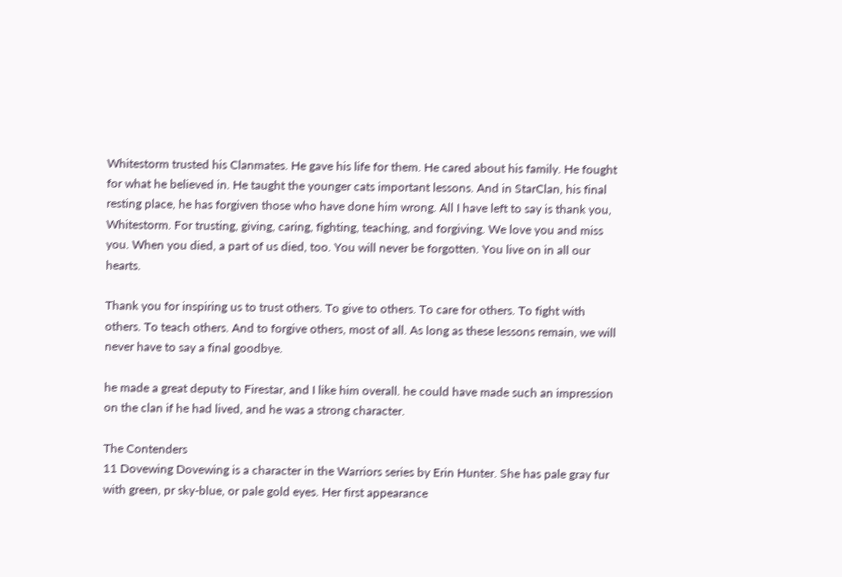Whitestorm trusted his Clanmates. He gave his life for them. He cared about his family. He fought for what he believed in. He taught the younger cats important lessons. And in StarClan, his final resting place, he has forgiven those who have done him wrong. All I have left to say is thank you, Whitestorm. For trusting, giving, caring, fighting, teaching, and forgiving. We love you and miss you. When you died, a part of us died, too. You will never be forgotten. You live on in all our hearts.

Thank you for inspiring us to trust others. To give to others. To care for others. To fight with others. To teach others. And to forgive others, most of all. As long as these lessons remain, we will never have to say a final goodbye.

he made a great deputy to Firestar, and I like him overall. he could have made such an impression on the clan if he had lived, and he was a strong character.

The Contenders
11 Dovewing Dovewing is a character in the Warriors series by Erin Hunter. She has pale gray fur with green, pr sky-blue, or pale gold eyes. Her first appearance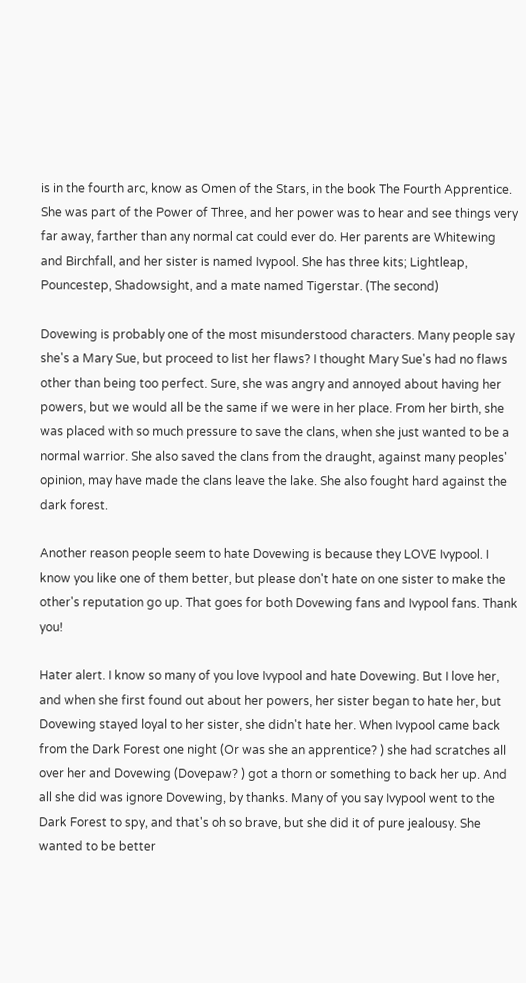is in the fourth arc, know as Omen of the Stars, in the book The Fourth Apprentice. She was part of the Power of Three, and her power was to hear and see things very far away, farther than any normal cat could ever do. Her parents are Whitewing and Birchfall, and her sister is named Ivypool. She has three kits; Lightleap, Pouncestep, Shadowsight, and a mate named Tigerstar. (The second)

Dovewing is probably one of the most misunderstood characters. Many people say she's a Mary Sue, but proceed to list her flaws? I thought Mary Sue's had no flaws other than being too perfect. Sure, she was angry and annoyed about having her powers, but we would all be the same if we were in her place. From her birth, she was placed with so much pressure to save the clans, when she just wanted to be a normal warrior. She also saved the clans from the draught, against many peoples' opinion, may have made the clans leave the lake. She also fought hard against the dark forest.

Another reason people seem to hate Dovewing is because they LOVE Ivypool. I know you like one of them better, but please don't hate on one sister to make the other's reputation go up. That goes for both Dovewing fans and Ivypool fans. Thank you!

Hater alert. I know so many of you love Ivypool and hate Dovewing. But I love her, and when she first found out about her powers, her sister began to hate her, but Dovewing stayed loyal to her sister, she didn't hate her. When Ivypool came back from the Dark Forest one night (Or was she an apprentice? ) she had scratches all over her and Dovewing (Dovepaw? ) got a thorn or something to back her up. And all she did was ignore Dovewing, by thanks. Many of you say Ivypool went to the Dark Forest to spy, and that's oh so brave, but she did it of pure jealousy. She wanted to be better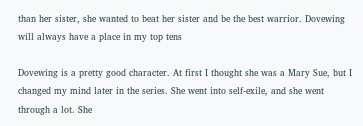than her sister, she wanted to beat her sister and be the best warrior. Dovewing will always have a place in my top tens

Dovewing is a pretty good character. At first I thought she was a Mary Sue, but I changed my mind later in the series. She went into self-exile, and she went through a lot. She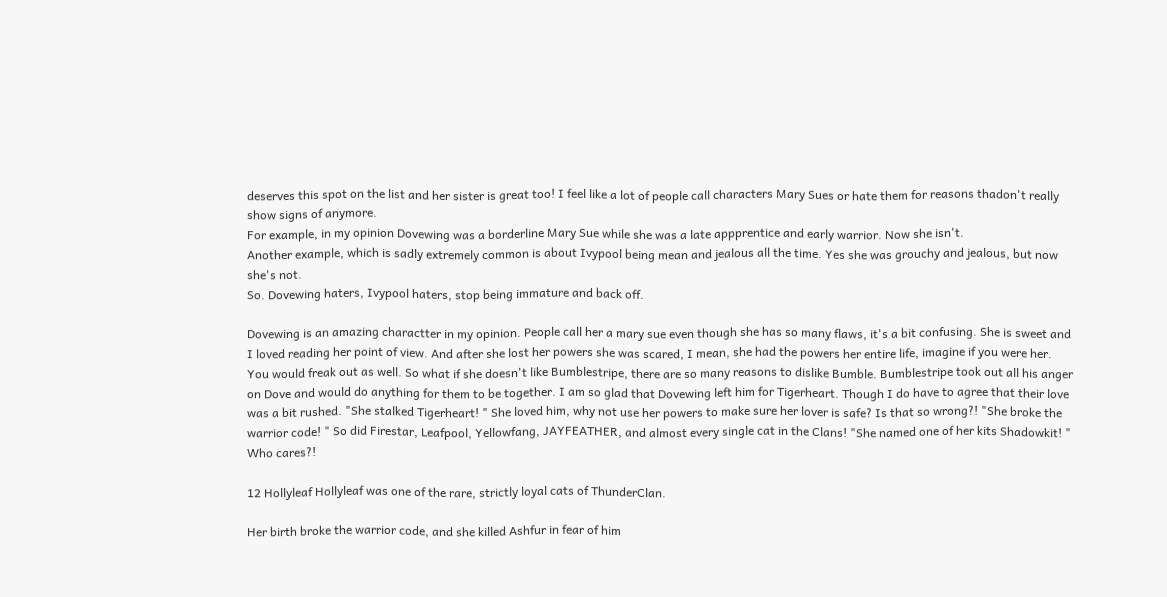deserves this spot on the list and her sister is great too! I feel like a lot of people call characters Mary Sues or hate them for reasons thadon't really show signs of anymore.
For example, in my opinion Dovewing was a borderline Mary Sue while she was a late appprentice and early warrior. Now she isn't.
Another example, which is sadly extremely common is about Ivypool being mean and jealous all the time. Yes she was grouchy and jealous, but now she's not.
So. Dovewing haters, Ivypool haters, stop being immature and back off.

Dovewing is an amazing charactter in my opinion. People call her a mary sue even though she has so many flaws, it's a bit confusing. She is sweet and I loved reading her point of view. And after she lost her powers she was scared, I mean, she had the powers her entire life, imagine if you were her. You would freak out as well. So what if she doesn't like Bumblestripe, there are so many reasons to dislike Bumble. Bumblestripe took out all his anger on Dove and would do anything for them to be together. I am so glad that Dovewing left him for Tigerheart. Though I do have to agree that their love was a bit rushed. "She stalked Tigerheart! " She loved him, why not use her powers to make sure her lover is safe? Is that so wrong?! "She broke the warrior code! " So did Firestar, Leafpool, Yellowfang, JAYFEATHER, and almost every single cat in the Clans! "She named one of her kits Shadowkit! " Who cares?!

12 Hollyleaf Hollyleaf was one of the rare, strictly loyal cats of ThunderClan.

Her birth broke the warrior code, and she killed Ashfur in fear of him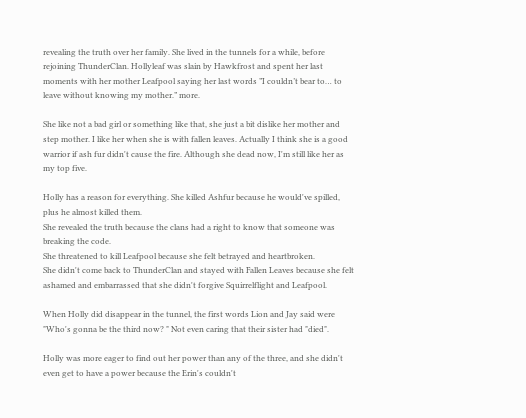revealing the truth over her family. She lived in the tunnels for a while, before rejoining ThunderClan. Hollyleaf was slain by Hawkfrost and spent her last moments with her mother Leafpool saying her last words ”I couldn’t bear to… to leave without knowing my mother.” more.

She like not a bad girl or something like that, she just a bit dislike her mother and step mother. I like her when she is with fallen leaves. Actually I think she is a good warrior if ash fur didn't cause the fire. Although she dead now, I'm still like her as my top five.

Holly has a reason for everything. She killed Ashfur because he would've spilled, plus he almost killed them.
She revealed the truth because the clans had a right to know that someone was breaking the code.
She threatened to kill Leafpool because she felt betrayed and heartbroken.
She didn't come back to ThunderClan and stayed with Fallen Leaves because she felt ashamed and embarrassed that she didn't forgive Squirrelflight and Leafpool.

When Holly did disappear in the tunnel, the first words Lion and Jay said were "Who's gonna be the third now? " Not even caring that their sister had "died".

Holly was more eager to find out her power than any of the three, and she didn't even get to have a power because the Erin's couldn't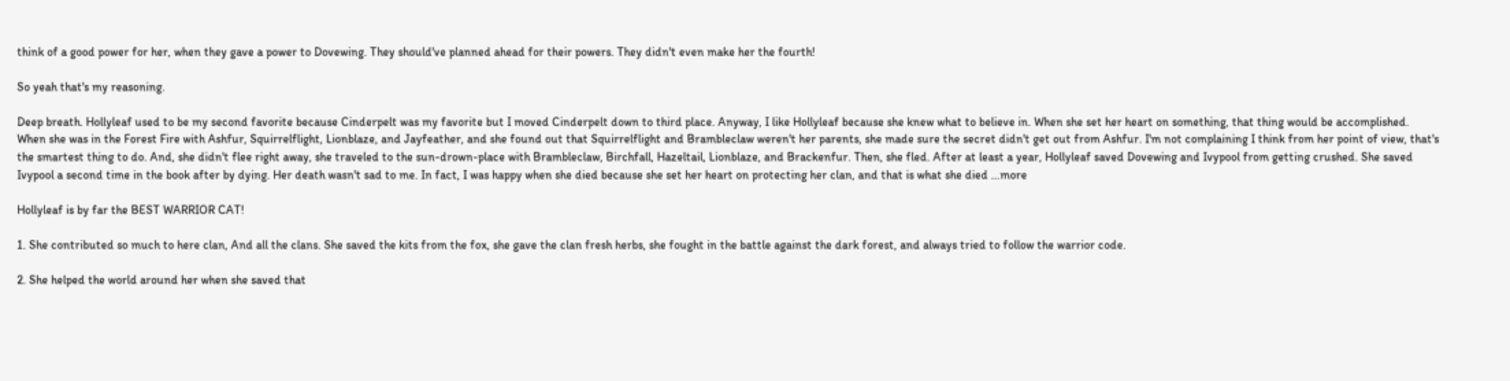think of a good power for her, when they gave a power to Dovewing. They should've planned ahead for their powers. They didn't even make her the fourth!

So yeah that's my reasoning.

Deep breath. Hollyleaf used to be my second favorite because Cinderpelt was my favorite but I moved Cinderpelt down to third place. Anyway, I like Hollyleaf because she knew what to believe in. When she set her heart on something, that thing would be accomplished. When she was in the Forest Fire with Ashfur, Squirrelflight, Lionblaze, and Jayfeather, and she found out that Squirrelflight and Brambleclaw weren't her parents, she made sure the secret didn't get out from Ashfur. I'm not complaining I think from her point of view, that's the smartest thing to do. And, she didn't flee right away, she traveled to the sun-drown-place with Brambleclaw, Birchfall, Hazeltail, Lionblaze, and Brackenfur. Then, she fled. After at least a year, Hollyleaf saved Dovewing and Ivypool from getting crushed. She saved Ivypool a second time in the book after by dying. Her death wasn't sad to me. In fact, I was happy when she died because she set her heart on protecting her clan, and that is what she died ...more

Hollyleaf is by far the BEST WARRIOR CAT!

1. She contributed so much to here clan, And all the clans. She saved the kits from the fox, she gave the clan fresh herbs, she fought in the battle against the dark forest, and always tried to follow the warrior code.

2. She helped the world around her when she saved that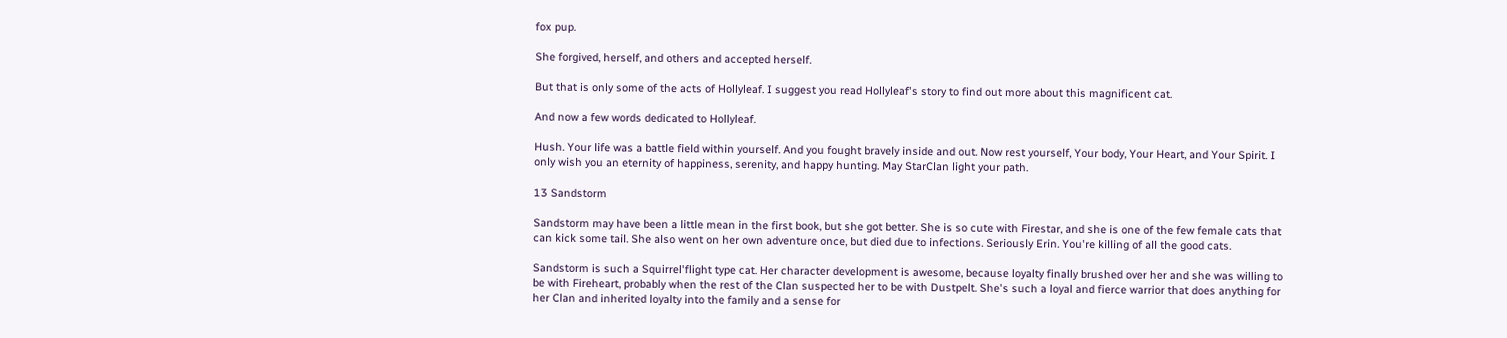fox pup.

She forgived, herself, and others and accepted herself.

But that is only some of the acts of Hollyleaf. I suggest you read Hollyleaf's story to find out more about this magnificent cat.

And now a few words dedicated to Hollyleaf.

Hush. Your life was a battle field within yourself. And you fought bravely inside and out. Now rest yourself, Your body, Your Heart, and Your Spirit. I only wish you an eternity of happiness, serenity, and happy hunting. May StarClan light your path.

13 Sandstorm

Sandstorm may have been a little mean in the first book, but she got better. She is so cute with Firestar, and she is one of the few female cats that can kick some tail. She also went on her own adventure once, but died due to infections. Seriously Erin. You're killing of all the good cats.

Sandstorm is such a Squirrel'flight type cat. Her character development is awesome, because loyalty finally brushed over her and she was willing to be with Fireheart, probably when the rest of the Clan suspected her to be with Dustpelt. She's such a loyal and fierce warrior that does anything for her Clan and inherited loyalty into the family and a sense for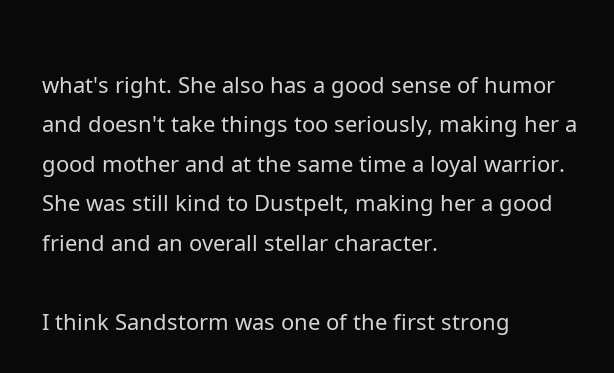what's right. She also has a good sense of humor and doesn't take things too seriously, making her a good mother and at the same time a loyal warrior. She was still kind to Dustpelt, making her a good friend and an overall stellar character.

I think Sandstorm was one of the first strong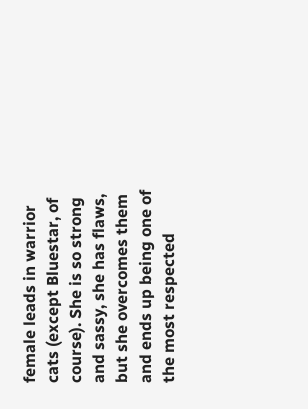female leads in warrior cats (except Bluestar, of course). She is so strong and sassy, she has flaws, but she overcomes them and ends up being one of the most respected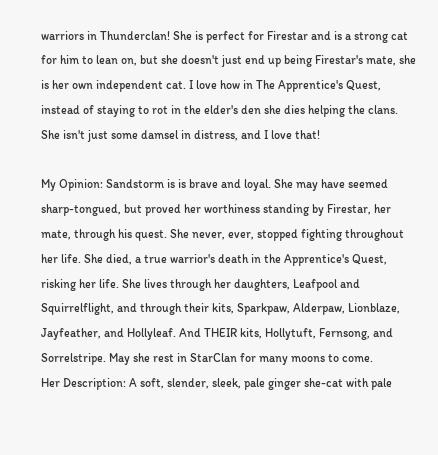warriors in Thunderclan! She is perfect for Firestar and is a strong cat for him to lean on, but she doesn't just end up being Firestar's mate, she is her own independent cat. I love how in The Apprentice's Quest, instead of staying to rot in the elder's den she dies helping the clans. She isn't just some damsel in distress, and I love that!

My Opinion: Sandstorm is is brave and loyal. She may have seemed sharp-tongued, but proved her worthiness standing by Firestar, her mate, through his quest. She never, ever, stopped fighting throughout her life. She died, a true warrior's death in the Apprentice's Quest, risking her life. She lives through her daughters, Leafpool and Squirrelflight, and through their kits, Sparkpaw, Alderpaw, Lionblaze, Jayfeather, and Hollyleaf. And THEIR kits, Hollytuft, Fernsong, and Sorrelstripe. May she rest in StarClan for many moons to come.
Her Description: A soft, slender, sleek, pale ginger she-cat with pale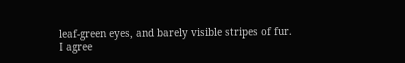leaf-green eyes, and barely visible stripes of fur.
I agree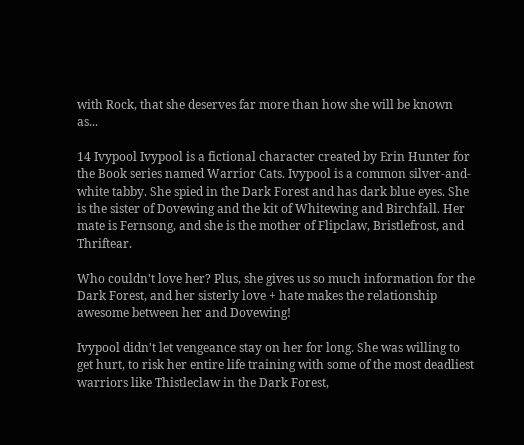with Rock, that she deserves far more than how she will be known as...

14 Ivypool Ivypool is a fictional character created by Erin Hunter for the Book series named Warrior Cats. Ivypool is a common silver-and-white tabby. She spied in the Dark Forest and has dark blue eyes. She is the sister of Dovewing and the kit of Whitewing and Birchfall. Her mate is Fernsong, and she is the mother of Flipclaw, Bristlefrost, and Thriftear.

Who couldn't love her? Plus, she gives us so much information for the Dark Forest, and her sisterly love + hate makes the relationship awesome between her and Dovewing!

Ivypool didn't let vengeance stay on her for long. She was willing to get hurt, to risk her entire life training with some of the most deadliest warriors like Thistleclaw in the Dark Forest,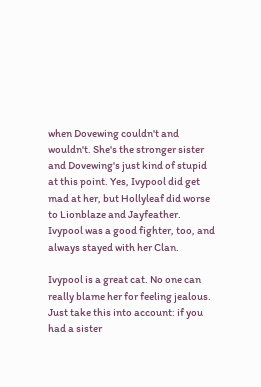when Dovewing couldn't and wouldn't. She's the stronger sister and Dovewing's just kind of stupid at this point. Yes, Ivypool did get mad at her, but Hollyleaf did worse to Lionblaze and Jayfeather. Ivypool was a good fighter, too, and always stayed with her Clan.

Ivypool is a great cat. No one can really blame her for feeling jealous. Just take this into account: if you had a sister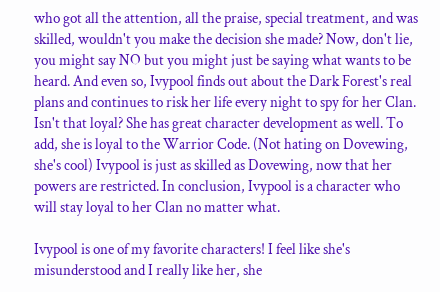who got all the attention, all the praise, special treatment, and was skilled, wouldn't you make the decision she made? Now, don't lie, you might say NO but you might just be saying what wants to be heard. And even so, Ivypool finds out about the Dark Forest's real plans and continues to risk her life every night to spy for her Clan. Isn't that loyal? She has great character development as well. To add, she is loyal to the Warrior Code. (Not hating on Dovewing, she's cool) Ivypool is just as skilled as Dovewing, now that her powers are restricted. In conclusion, Ivypool is a character who will stay loyal to her Clan no matter what.

Ivypool is one of my favorite characters! I feel like she's misunderstood and I really like her, she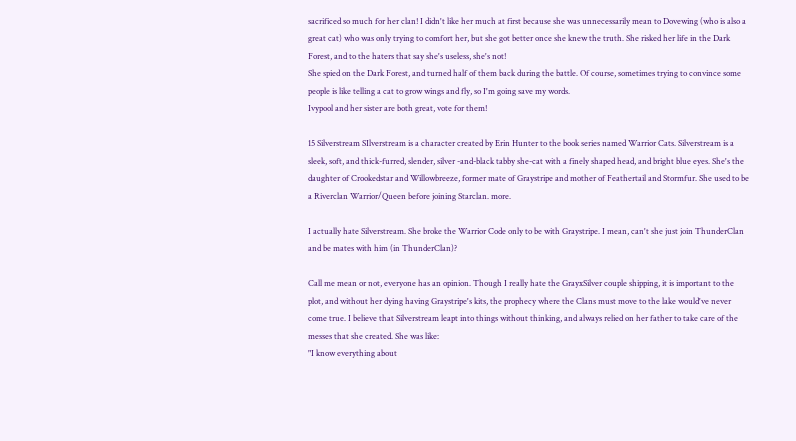sacrificed so much for her clan! I didn't like her much at first because she was unnecessarily mean to Dovewing (who is also a great cat) who was only trying to comfort her, but she got better once she knew the truth. She risked her life in the Dark Forest, and to the haters that say she's useless, she's not!
She spied on the Dark Forest, and turned half of them back during the battle. Of course, sometimes trying to convince some people is like telling a cat to grow wings and fly, so I'm going save my words.
Ivypool and her sister are both great, vote for them!

15 Silverstream SIlverstream is a character created by Erin Hunter to the book series named Warrior Cats. Silverstream is a sleek, soft, and thick-furred, slender, silver -and-black tabby she-cat with a finely shaped head, and bright blue eyes. She's the daughter of Crookedstar and Willowbreeze, former mate of Graystripe and mother of Feathertail and Stormfur. She used to be a Riverclan Warrior/Queen before joining Starclan. more.

I actually hate Silverstream. She broke the Warrior Code only to be with Graystripe. I mean, can't she just join ThunderClan and be mates with him (in ThunderClan)?

Call me mean or not, everyone has an opinion. Though I really hate the GrayxSilver couple shipping, it is important to the plot, and without her dying having Graystripe's kits, the prophecy where the Clans must move to the lake would've never come true. I believe that Silverstream leapt into things without thinking, and always relied on her father to take care of the messes that she created. She was like:
"I know everything about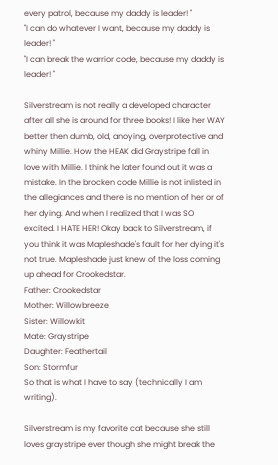every patrol, because my daddy is leader! "
"I can do whatever I want, because my daddy is leader! "
"I can break the warrior code, because my daddy is leader! "

Silverstream is not really a developed character after all she is around for three books! I like her WAY better then dumb, old, anoying, overprotective and whiny Millie. How the HEAK did Graystripe fall in love with Millie. I think he later found out it was a mistake. In the brocken code Millie is not inlisted in the allegiances and there is no mention of her or of her dying. And when I realized that I was SO excited. I HATE HER! Okay back to Silverstream, if you think it was Mapleshade's fault for her dying it's not true. Mapleshade just knew of the loss coming up ahead for Crookedstar.
Father: Crookedstar
Mother: Willowbreeze
Sister: Willowkit
Mate: Graystripe
Daughter: Feathertail
Son: Stormfur
So that is what I have to say (technically I am writing).

Silverstream is my favorite cat because she still loves graystripe ever though she might break the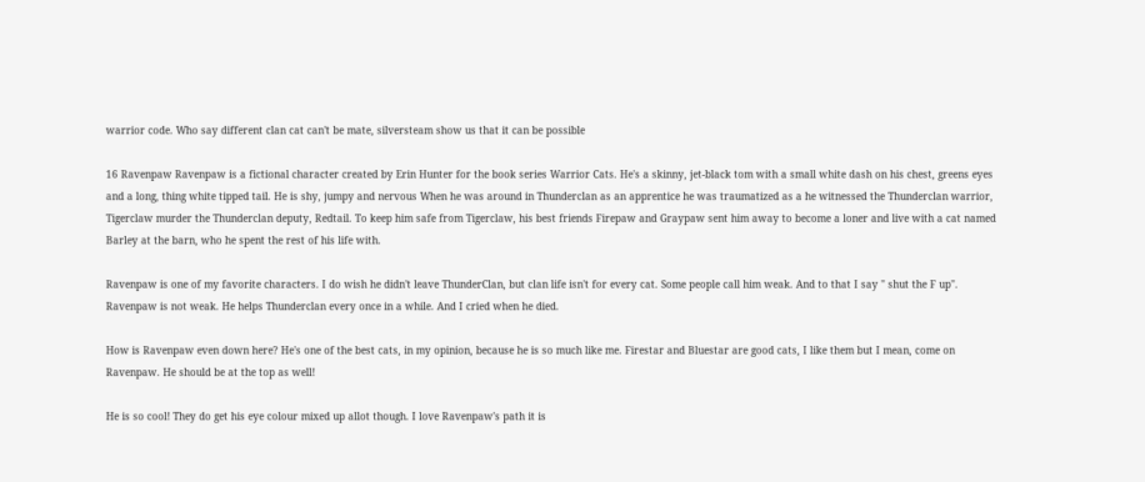warrior code. Who say different clan cat can't be mate, silversteam show us that it can be possible

16 Ravenpaw Ravenpaw is a fictional character created by Erin Hunter for the book series Warrior Cats. He's a skinny, jet-black tom with a small white dash on his chest, greens eyes and a long, thing white tipped tail. He is shy, jumpy and nervous When he was around in Thunderclan as an apprentice he was traumatized as a he witnessed the Thunderclan warrior, Tigerclaw murder the Thunderclan deputy, Redtail. To keep him safe from Tigerclaw, his best friends Firepaw and Graypaw sent him away to become a loner and live with a cat named Barley at the barn, who he spent the rest of his life with.

Ravenpaw is one of my favorite characters. I do wish he didn't leave ThunderClan, but clan life isn't for every cat. Some people call him weak. And to that I say " shut the F up". Ravenpaw is not weak. He helps Thunderclan every once in a while. And I cried when he died.

How is Ravenpaw even down here? He's one of the best cats, in my opinion, because he is so much like me. Firestar and Bluestar are good cats, I like them but I mean, come on Ravenpaw. He should be at the top as well!

He is so cool! They do get his eye colour mixed up allot though. I love Ravenpaw's path it is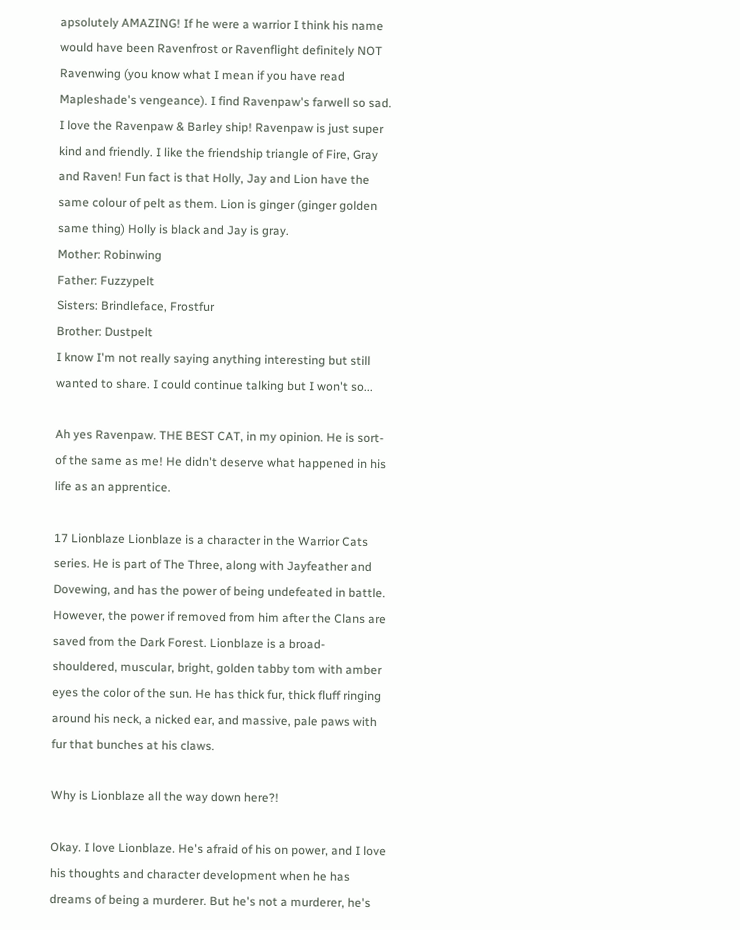apsolutely AMAZING! If he were a warrior I think his name would have been Ravenfrost or Ravenflight definitely NOT Ravenwing (you know what I mean if you have read Mapleshade's vengeance). I find Ravenpaw's farwell so sad. I love the Ravenpaw & Barley ship! Ravenpaw is just super kind and friendly. I like the friendship triangle of Fire, Gray and Raven! Fun fact is that Holly, Jay and Lion have the same colour of pelt as them. Lion is ginger (ginger golden same thing) Holly is black and Jay is gray.
Mother: Robinwing
Father: Fuzzypelt
Sisters: Brindleface, Frostfur
Brother: Dustpelt
I know I'm not really saying anything interesting but still wanted to share. I could continue talking but I won't so...

Ah yes Ravenpaw. THE BEST CAT, in my opinion. He is sort-of the same as me! He didn't deserve what happened in his life as an apprentice.

17 Lionblaze Lionblaze is a character in the Warrior Cats series. He is part of The Three, along with Jayfeather and Dovewing, and has the power of being undefeated in battle. However, the power if removed from him after the Clans are saved from the Dark Forest. Lionblaze is a broad-shouldered, muscular, bright, golden tabby tom with amber eyes the color of the sun. He has thick fur, thick fluff ringing around his neck, a nicked ear, and massive, pale paws with fur that bunches at his claws.

Why is Lionblaze all the way down here?!

Okay. I love Lionblaze. He's afraid of his on power, and I love his thoughts and character development when he has dreams of being a murderer. But he's not a murderer, he's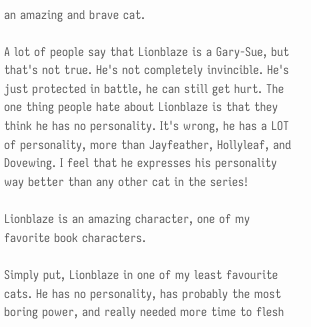an amazing and brave cat.

A lot of people say that Lionblaze is a Gary-Sue, but that's not true. He's not completely invincible. He's just protected in battle, he can still get hurt. The one thing people hate about Lionblaze is that they think he has no personality. It's wrong, he has a LOT of personality, more than Jayfeather, Hollyleaf, and Dovewing. I feel that he expresses his personality way better than any other cat in the series!

Lionblaze is an amazing character, one of my favorite book characters.

Simply put, Lionblaze in one of my least favourite cats. He has no personality, has probably the most boring power, and really needed more time to flesh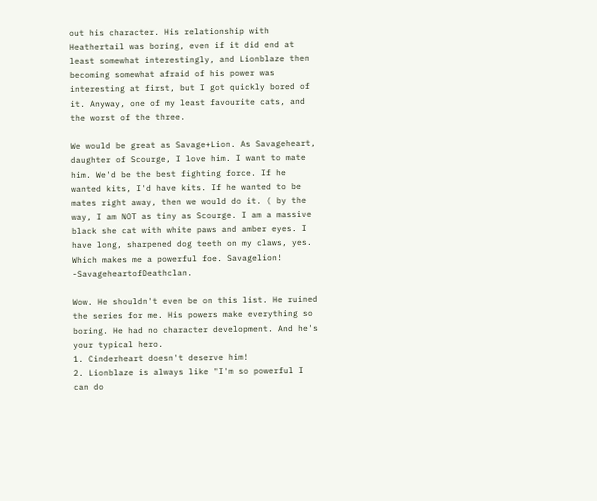out his character. His relationship with Heathertail was boring, even if it did end at least somewhat interestingly, and Lionblaze then becoming somewhat afraid of his power was interesting at first, but I got quickly bored of it. Anyway, one of my least favourite cats, and the worst of the three.

We would be great as Savage+Lion. As Savageheart, daughter of Scourge, I love him. I want to mate him. We'd be the best fighting force. If he wanted kits, I'd have kits. If he wanted to be mates right away, then we would do it. ( by the way, I am NOT as tiny as Scourge. I am a massive black she cat with white paws and amber eyes. I have long, sharpened dog teeth on my claws, yes. Which makes me a powerful foe. Savagelion! -SavageheartofDeathclan.

Wow. He shouldn't even be on this list. He ruined the series for me. His powers make everything so boring. He had no character development. And he's your typical hero.
1. Cinderheart doesn't deserve him!
2. Lionblaze is always like "I'm so powerful I can do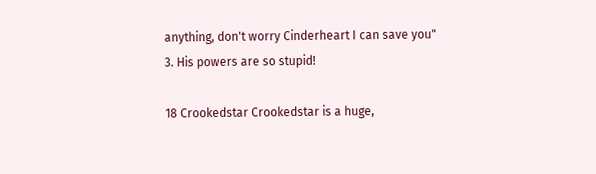anything, don't worry Cinderheart I can save you"
3. His powers are so stupid!

18 Crookedstar Crookedstar is a huge,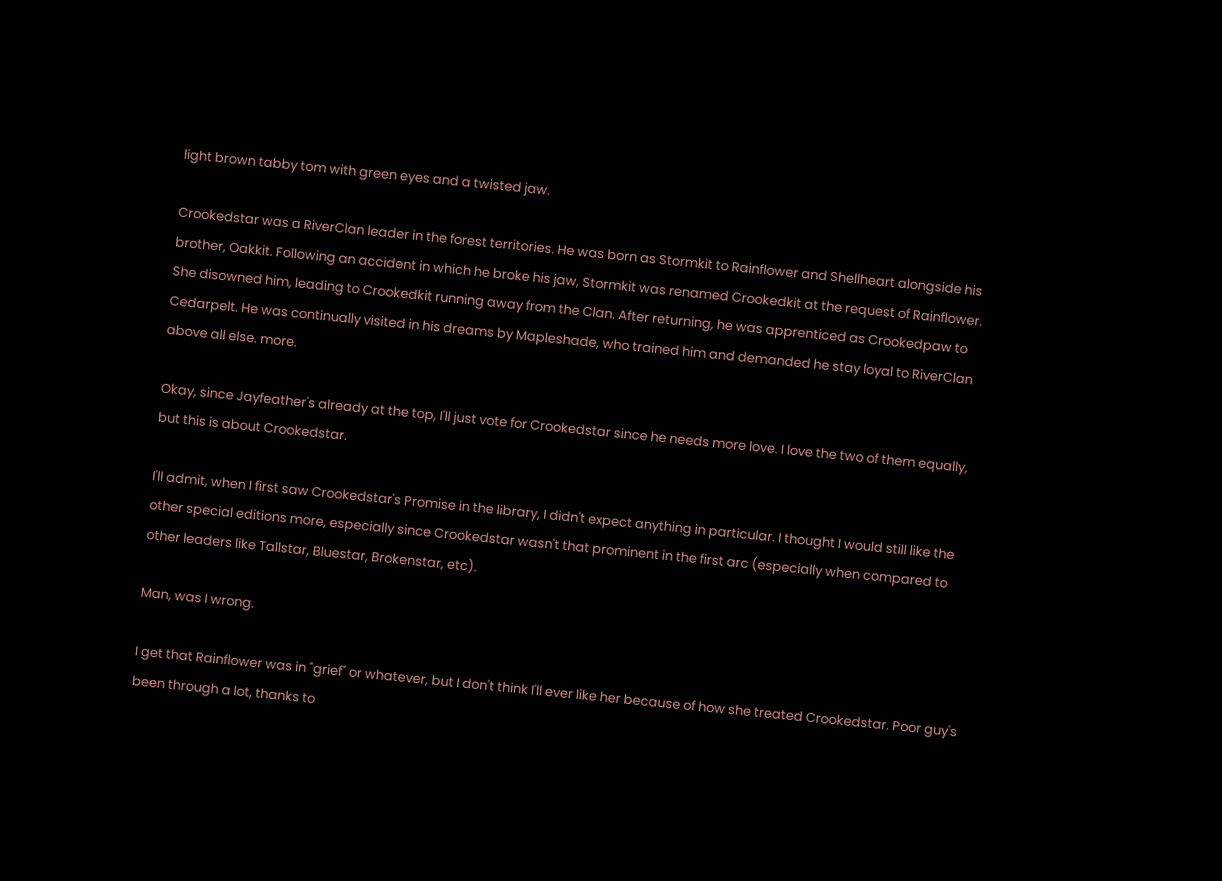light brown tabby tom with green eyes and a twisted jaw.

Crookedstar was a RiverClan leader in the forest territories. He was born as Stormkit to Rainflower and Shellheart alongside his brother, Oakkit. Following an accident in which he broke his jaw, Stormkit was renamed Crookedkit at the request of Rainflower. She disowned him, leading to Crookedkit running away from the Clan. After returning, he was apprenticed as Crookedpaw to Cedarpelt. He was continually visited in his dreams by Mapleshade, who trained him and demanded he stay loyal to RiverClan above all else. more.

Okay, since Jayfeather's already at the top, I'll just vote for Crookedstar since he needs more love. I love the two of them equally, but this is about Crookedstar.

I'll admit, when I first saw Crookedstar's Promise in the library, I didn't expect anything in particular. I thought I would still like the other special editions more, especially since Crookedstar wasn't that prominent in the first arc (especially when compared to other leaders like Tallstar, Bluestar, Brokenstar, etc).

Man, was I wrong.

I get that Rainflower was in "grief" or whatever, but I don't think I'll ever like her because of how she treated Crookedstar. Poor guy's been through a lot, thanks to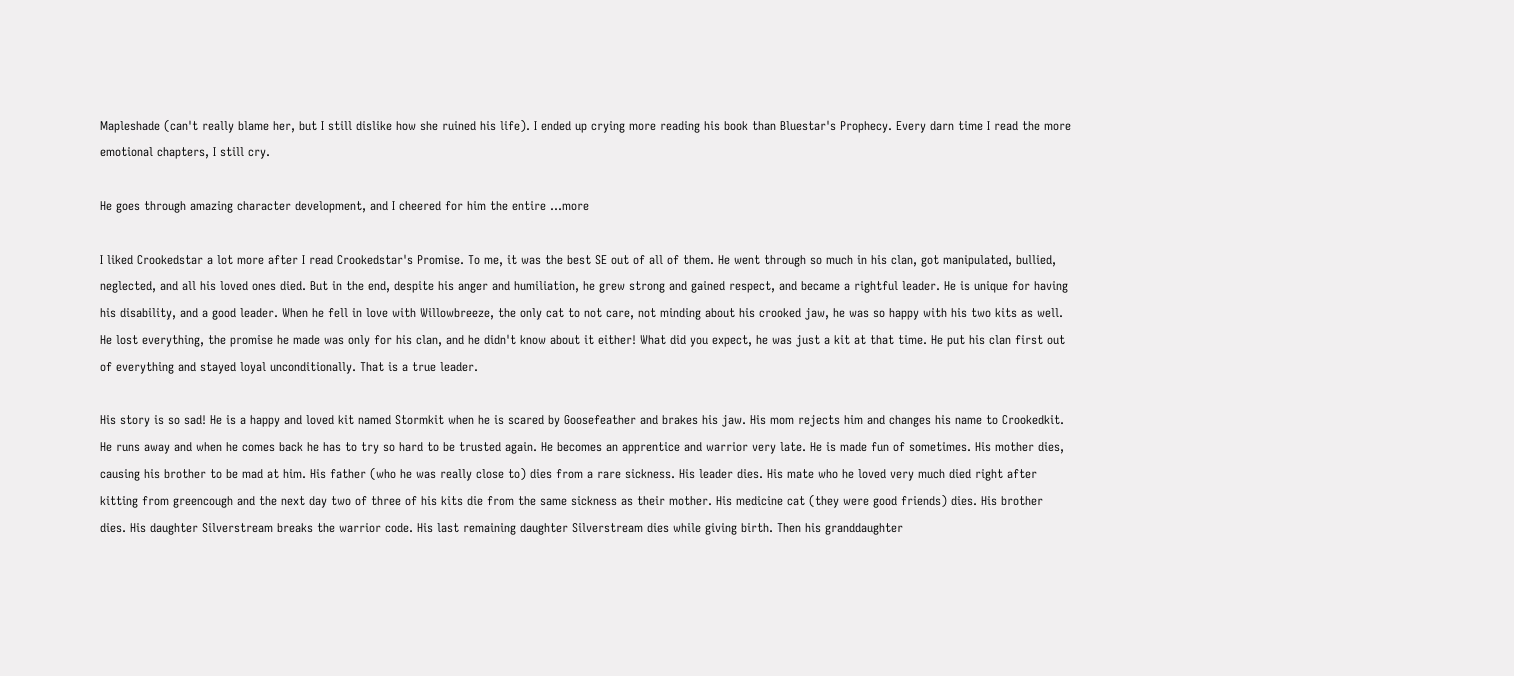Mapleshade (can't really blame her, but I still dislike how she ruined his life). I ended up crying more reading his book than Bluestar's Prophecy. Every darn time I read the more emotional chapters, I still cry.

He goes through amazing character development, and I cheered for him the entire ...more

I liked Crookedstar a lot more after I read Crookedstar's Promise. To me, it was the best SE out of all of them. He went through so much in his clan, got manipulated, bullied, neglected, and all his loved ones died. But in the end, despite his anger and humiliation, he grew strong and gained respect, and became a rightful leader. He is unique for having his disability, and a good leader. When he fell in love with Willowbreeze, the only cat to not care, not minding about his crooked jaw, he was so happy with his two kits as well. He lost everything, the promise he made was only for his clan, and he didn't know about it either! What did you expect, he was just a kit at that time. He put his clan first out of everything and stayed loyal unconditionally. That is a true leader.

His story is so sad! He is a happy and loved kit named Stormkit when he is scared by Goosefeather and brakes his jaw. His mom rejects him and changes his name to Crookedkit. He runs away and when he comes back he has to try so hard to be trusted again. He becomes an apprentice and warrior very late. He is made fun of sometimes. His mother dies, causing his brother to be mad at him. His father (who he was really close to) dies from a rare sickness. His leader dies. His mate who he loved very much died right after kitting from greencough and the next day two of three of his kits die from the same sickness as their mother. His medicine cat (they were good friends) dies. His brother dies. His daughter Silverstream breaks the warrior code. His last remaining daughter Silverstream dies while giving birth. Then his granddaughter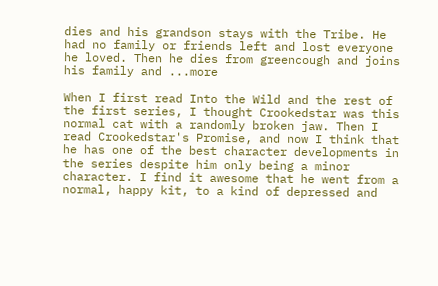dies and his grandson stays with the Tribe. He had no family or friends left and lost everyone he loved. Then he dies from greencough and joins his family and ...more

When I first read Into the Wild and the rest of the first series, I thought Crookedstar was this normal cat with a randomly broken jaw. Then I read Crookedstar's Promise, and now I think that he has one of the best character developments in the series despite him only being a minor character. I find it awesome that he went from a normal, happy kit, to a kind of depressed and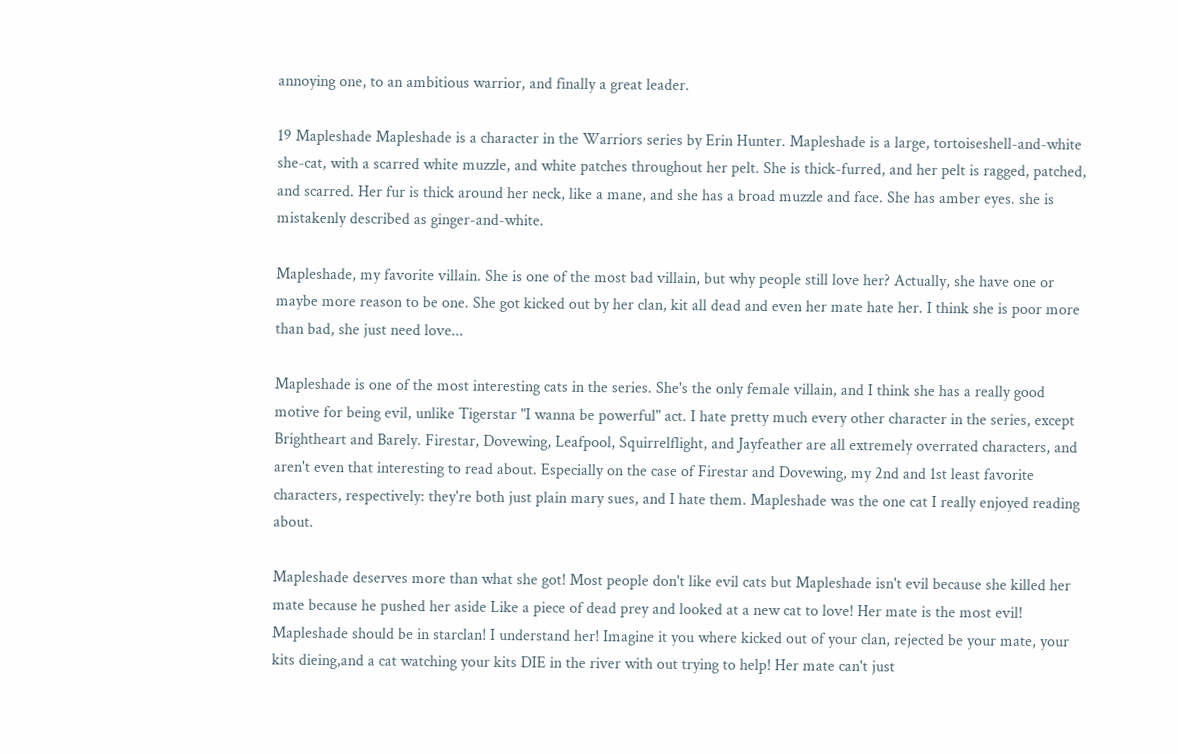annoying one, to an ambitious warrior, and finally a great leader.

19 Mapleshade Mapleshade is a character in the Warriors series by Erin Hunter. Mapleshade is a large, tortoiseshell-and-white she-cat, with a scarred white muzzle, and white patches throughout her pelt. She is thick-furred, and her pelt is ragged, patched, and scarred. Her fur is thick around her neck, like a mane, and she has a broad muzzle and face. She has amber eyes. she is mistakenly described as ginger-and-white.

Mapleshade, my favorite villain. She is one of the most bad villain, but why people still love her? Actually, she have one or maybe more reason to be one. She got kicked out by her clan, kit all dead and even her mate hate her. I think she is poor more than bad, she just need love...

Mapleshade is one of the most interesting cats in the series. She's the only female villain, and I think she has a really good motive for being evil, unlike Tigerstar "I wanna be powerful" act. I hate pretty much every other character in the series, except Brightheart and Barely. Firestar, Dovewing, Leafpool, Squirrelflight, and Jayfeather are all extremely overrated characters, and aren't even that interesting to read about. Especially on the case of Firestar and Dovewing, my 2nd and 1st least favorite characters, respectively: they're both just plain mary sues, and I hate them. Mapleshade was the one cat I really enjoyed reading about.

Mapleshade deserves more than what she got! Most people don't like evil cats but Mapleshade isn't evil because she killed her mate because he pushed her aside Like a piece of dead prey and looked at a new cat to love! Her mate is the most evil! Mapleshade should be in starclan! I understand her! Imagine it you where kicked out of your clan, rejected be your mate, your kits dieing,and a cat watching your kits DIE in the river with out trying to help! Her mate can't just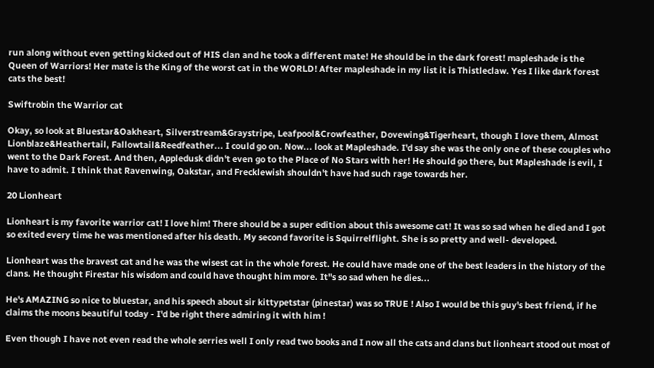run along without even getting kicked out of HIS clan and he took a different mate! He should be in the dark forest! mapleshade is the Queen of Warriors! Her mate is the King of the worst cat in the WORLD! After mapleshade in my list it is Thistleclaw. Yes I like dark forest cats the best!

Swiftrobin the Warrior cat

Okay, so look at Bluestar&Oakheart, Silverstream&Graystripe, Leafpool&Crowfeather, Dovewing&Tigerheart, though I love them, Almost Lionblaze&Heathertail, Fallowtail&Reedfeather... I could go on. Now... look at Mapleshade. I'd say she was the only one of these couples who went to the Dark Forest. And then, Appledusk didn't even go to the Place of No Stars with her! He should go there, but Mapleshade is evil, I have to admit. I think that Ravenwing, Oakstar, and Frecklewish shouldn't have had such rage towards her.

20 Lionheart

Lionheart is my favorite warrior cat! I love him! There should be a super edition about this awesome cat! It was so sad when he died and I got so exited every time he was mentioned after his death. My second favorite is Squirrelflight. She is so pretty and well- developed.

Lionheart was the bravest cat and he was the wisest cat in the whole forest. He could have made one of the best leaders in the history of the clans. He thought Firestar his wisdom and could have thought him more. It"s so sad when he dies...

He's AMAZING so nice to bluestar, and his speech about sir kittypetstar (pinestar) was so TRUE ! Also I would be this guy's best friend, if he claims the moons beautiful today - I'd be right there admiring it with him !

Even though I have not even read the whole serries well I only read two books and I now all the cats and clans but lionheart stood out most of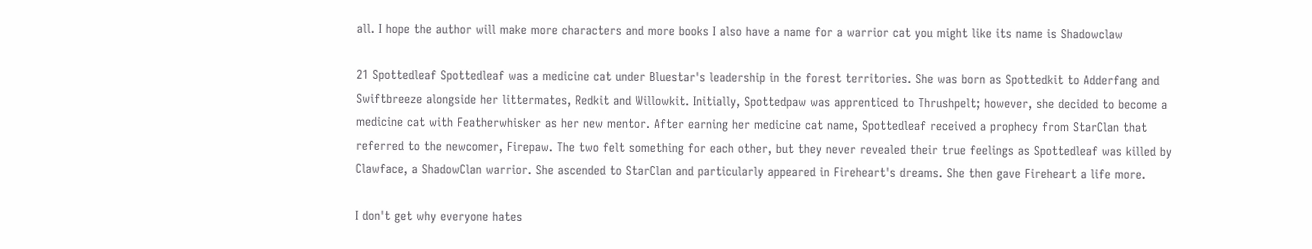all. I hope the author will make more characters and more books I also have a name for a warrior cat you might like its name is Shadowclaw

21 Spottedleaf Spottedleaf was a medicine cat under Bluestar's leadership in the forest territories. She was born as Spottedkit to Adderfang and Swiftbreeze alongside her littermates, Redkit and Willowkit. Initially, Spottedpaw was apprenticed to Thrushpelt; however, she decided to become a medicine cat with Featherwhisker as her new mentor. After earning her medicine cat name, Spottedleaf received a prophecy from StarClan that referred to the newcomer, Firepaw. The two felt something for each other, but they never revealed their true feelings as Spottedleaf was killed by Clawface, a ShadowClan warrior. She ascended to StarClan and particularly appeared in Fireheart's dreams. She then gave Fireheart a life more.

I don't get why everyone hates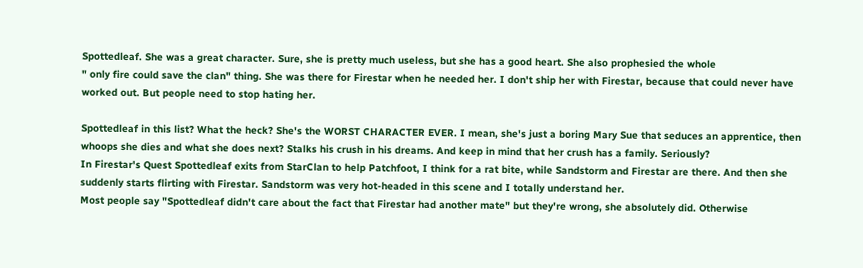Spottedleaf. She was a great character. Sure, she is pretty much useless, but she has a good heart. She also prophesied the whole
" only fire could save the clan" thing. She was there for Firestar when he needed her. I don't ship her with Firestar, because that could never have worked out. But people need to stop hating her.

Spottedleaf in this list? What the heck? She's the WORST CHARACTER EVER. I mean, she's just a boring Mary Sue that seduces an apprentice, then whoops she dies and what she does next? Stalks his crush in his dreams. And keep in mind that her crush has a family. Seriously?
In Firestar's Quest Spottedleaf exits from StarClan to help Patchfoot, I think for a rat bite, while Sandstorm and Firestar are there. And then she suddenly starts flirting with Firestar. Sandstorm was very hot-headed in this scene and I totally understand her.
Most people say "Spottedleaf didn't care about the fact that Firestar had another mate" but they're wrong, she absolutely did. Otherwise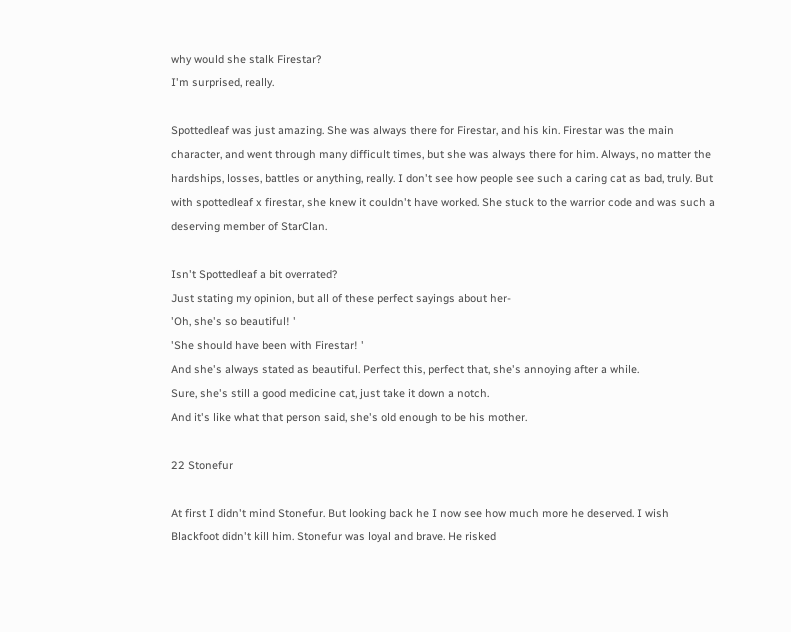why would she stalk Firestar?
I'm surprised, really.

Spottedleaf was just amazing. She was always there for Firestar, and his kin. Firestar was the main character, and went through many difficult times, but she was always there for him. Always, no matter the hardships, losses, battles or anything, really. I don't see how people see such a caring cat as bad, truly. But with spottedleaf x firestar, she knew it couldn't have worked. She stuck to the warrior code and was such a deserving member of StarClan.

Isn't Spottedleaf a bit overrated?
Just stating my opinion, but all of these perfect sayings about her-
'Oh, she's so beautiful! '
'She should have been with Firestar! '
And she's always stated as beautiful. Perfect this, perfect that, she's annoying after a while.
Sure, she's still a good medicine cat, just take it down a notch.
And it's like what that person said, she's old enough to be his mother.

22 Stonefur

At first I didn't mind Stonefur. But looking back he I now see how much more he deserved. I wish Blackfoot didn't kill him. Stonefur was loyal and brave. He risked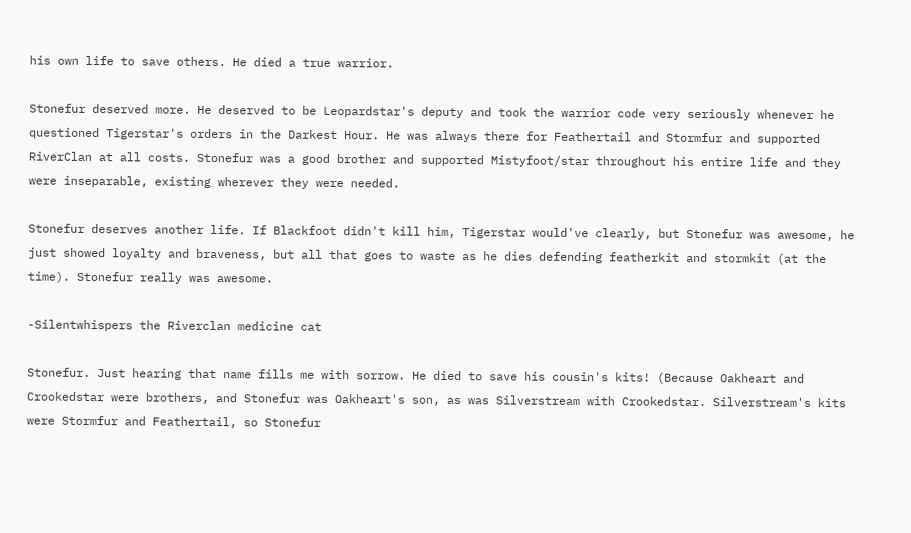his own life to save others. He died a true warrior.

Stonefur deserved more. He deserved to be Leopardstar's deputy and took the warrior code very seriously whenever he questioned Tigerstar's orders in the Darkest Hour. He was always there for Feathertail and Stormfur and supported RiverClan at all costs. Stonefur was a good brother and supported Mistyfoot/star throughout his entire life and they were inseparable, existing wherever they were needed.

Stonefur deserves another life. If Blackfoot didn't kill him, Tigerstar would've clearly, but Stonefur was awesome, he just showed loyalty and braveness, but all that goes to waste as he dies defending featherkit and stormkit (at the time). Stonefur really was awesome.

-Silentwhispers the Riverclan medicine cat

Stonefur. Just hearing that name fills me with sorrow. He died to save his cousin's kits! (Because Oakheart and Crookedstar were brothers, and Stonefur was Oakheart's son, as was Silverstream with Crookedstar. Silverstream's kits were Stormfur and Feathertail, so Stonefur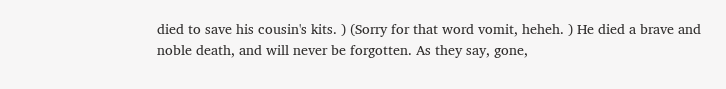died to save his cousin's kits. ) (Sorry for that word vomit, heheh. ) He died a brave and noble death, and will never be forgotten. As they say, gone,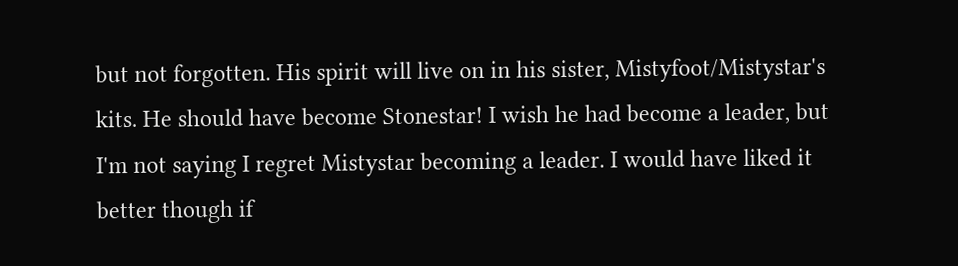but not forgotten. His spirit will live on in his sister, Mistyfoot/Mistystar's kits. He should have become Stonestar! I wish he had become a leader, but I'm not saying I regret Mistystar becoming a leader. I would have liked it better though if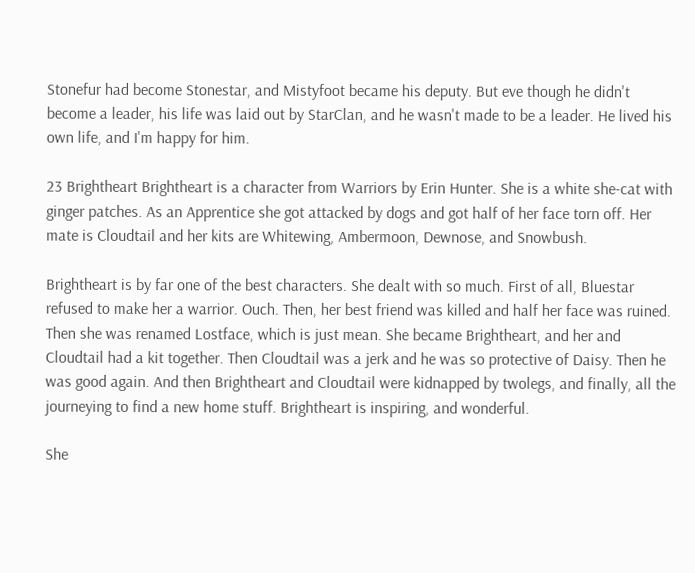Stonefur had become Stonestar, and Mistyfoot became his deputy. But eve though he didn't become a leader, his life was laid out by StarClan, and he wasn't made to be a leader. He lived his own life, and I'm happy for him.

23 Brightheart Brightheart is a character from Warriors by Erin Hunter. She is a white she-cat with ginger patches. As an Apprentice she got attacked by dogs and got half of her face torn off. Her mate is Cloudtail and her kits are Whitewing, Ambermoon, Dewnose, and Snowbush.

Brightheart is by far one of the best characters. She dealt with so much. First of all, Bluestar refused to make her a warrior. Ouch. Then, her best friend was killed and half her face was ruined. Then she was renamed Lostface, which is just mean. She became Brightheart, and her and Cloudtail had a kit together. Then Cloudtail was a jerk and he was so protective of Daisy. Then he was good again. And then Brightheart and Cloudtail were kidnapped by twolegs, and finally, all the journeying to find a new home stuff. Brightheart is inspiring, and wonderful.

She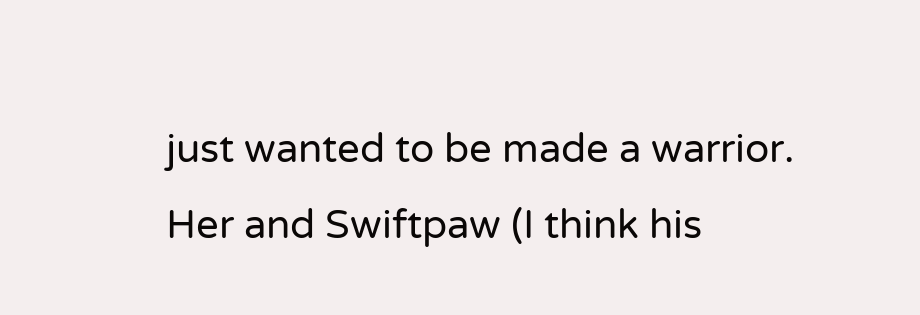just wanted to be made a warrior. Her and Swiftpaw (I think his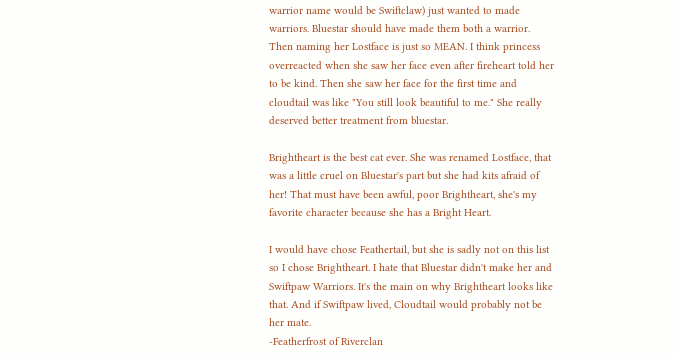warrior name would be Swiftclaw) just wanted to made warriors. Bluestar should have made them both a warrior. Then naming her Lostface is just so MEAN. I think princess overreacted when she saw her face even after fireheart told her to be kind. Then she saw her face for the first time and cloudtail was like "You still look beautiful to me." She really deserved better treatment from bluestar.

Brightheart is the best cat ever. She was renamed Lostface, that was a little cruel on Bluestar's part but she had kits afraid of her! That must have been awful, poor Brightheart, she's my favorite character because she has a Bright Heart.

I would have chose Feathertail, but she is sadly not on this list so I chose Brightheart. I hate that Bluestar didn't make her and Swiftpaw Warriors. It's the main on why Brightheart looks like that. And if Swiftpaw lived, Cloudtail would probably not be her mate.
-Featherfrost of Riverclan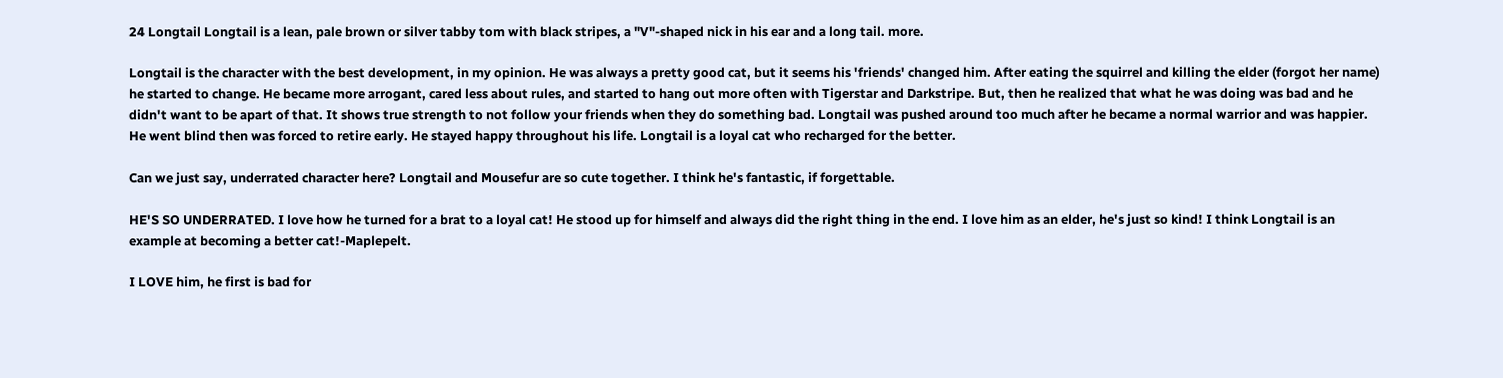24 Longtail Longtail is a lean, pale brown or silver tabby tom with black stripes, a "V"-shaped nick in his ear and a long tail. more.

Longtail is the character with the best development, in my opinion. He was always a pretty good cat, but it seems his 'friends' changed him. After eating the squirrel and killing the elder (forgot her name) he started to change. He became more arrogant, cared less about rules, and started to hang out more often with Tigerstar and Darkstripe. But, then he realized that what he was doing was bad and he didn't want to be apart of that. It shows true strength to not follow your friends when they do something bad. Longtail was pushed around too much after he became a normal warrior and was happier. He went blind then was forced to retire early. He stayed happy throughout his life. Longtail is a loyal cat who recharged for the better.

Can we just say, underrated character here? Longtail and Mousefur are so cute together. I think he's fantastic, if forgettable.

HE'S SO UNDERRATED. I love how he turned for a brat to a loyal cat! He stood up for himself and always did the right thing in the end. I love him as an elder, he's just so kind! I think Longtail is an example at becoming a better cat!-Maplepelt.

I LOVE him, he first is bad for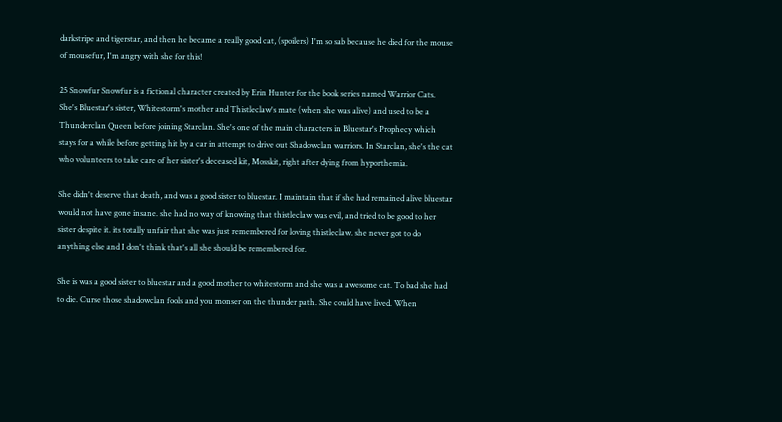darkstripe and tigerstar, and then he became a really good cat, (spoilers) I'm so sab because he died for the mouse of mousefur, I'm angry with she for this!

25 Snowfur Snowfur is a fictional character created by Erin Hunter for the book series named Warrior Cats. She's Bluestar's sister, Whitestorm's mother and Thistleclaw's mate (when she was alive) and used to be a Thunderclan Queen before joining Starclan. She's one of the main characters in Bluestar's Prophecy which stays for a while before getting hit by a car in attempt to drive out Shadowclan warriors. In Starclan, she's the cat who volunteers to take care of her sister's deceased kit, Mosskit, right after dying from hyporthemia.

She didn't deserve that death, and was a good sister to bluestar. I maintain that if she had remained alive bluestar would not have gone insane. she had no way of knowing that thistleclaw was evil, and tried to be good to her sister despite it. its totally unfair that she was just remembered for loving thistleclaw. she never got to do anything else and I don't think that's all she should be remembered for.

She is was a good sister to bluestar and a good mother to whitestorm and she was a awesome cat. To bad she had to die. Curse those shadowclan fools and you monser on the thunder path. She could have lived. When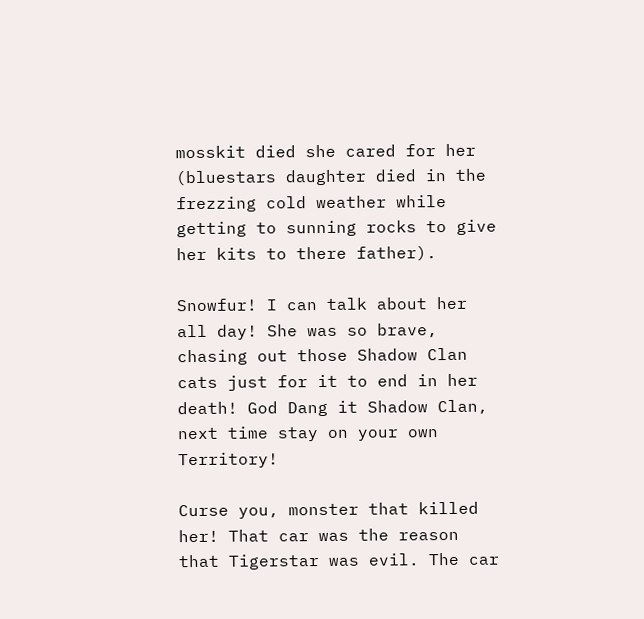mosskit died she cared for her (bluestars daughter died in the frezzing cold weather while getting to sunning rocks to give her kits to there father).

Snowfur! I can talk about her all day! She was so brave, chasing out those Shadow Clan cats just for it to end in her death! God Dang it Shadow Clan, next time stay on your own Territory!

Curse you, monster that killed her! That car was the reason that Tigerstar was evil. The car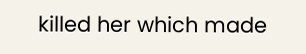killed her which made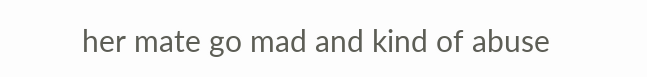her mate go mad and kind of abuse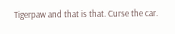Tigerpaw and that is that. Curse the car.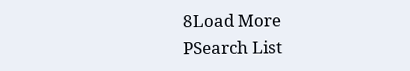8Load More
PSearch List